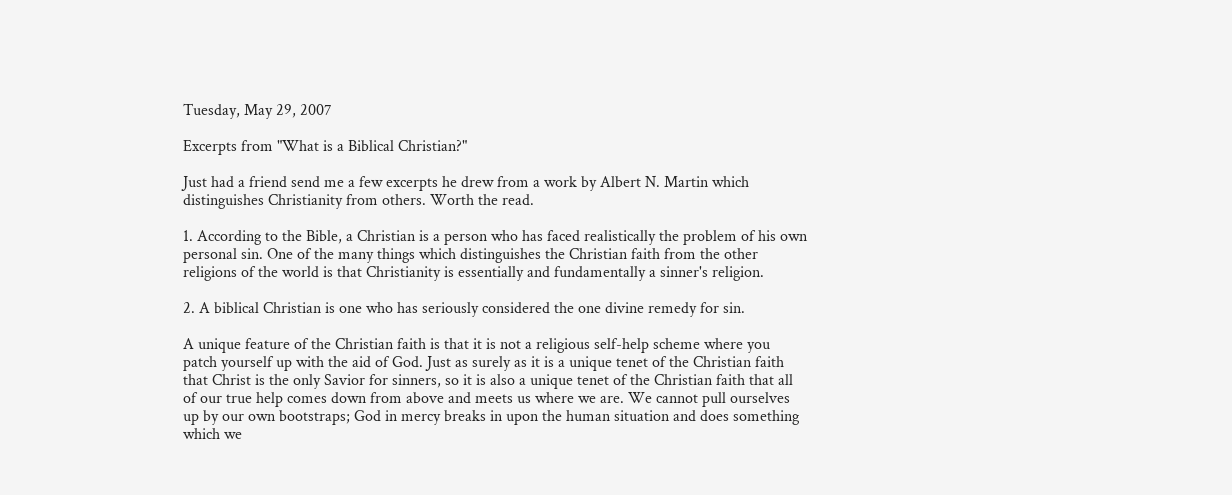Tuesday, May 29, 2007

Excerpts from "What is a Biblical Christian?"

Just had a friend send me a few excerpts he drew from a work by Albert N. Martin which distinguishes Christianity from others. Worth the read.

1. According to the Bible, a Christian is a person who has faced realistically the problem of his own personal sin. One of the many things which distinguishes the Christian faith from the other religions of the world is that Christianity is essentially and fundamentally a sinner's religion.

2. A biblical Christian is one who has seriously considered the one divine remedy for sin.

A unique feature of the Christian faith is that it is not a religious self-help scheme where you patch yourself up with the aid of God. Just as surely as it is a unique tenet of the Christian faith that Christ is the only Savior for sinners, so it is also a unique tenet of the Christian faith that all of our true help comes down from above and meets us where we are. We cannot pull ourselves up by our own bootstraps; God in mercy breaks in upon the human situation and does something which we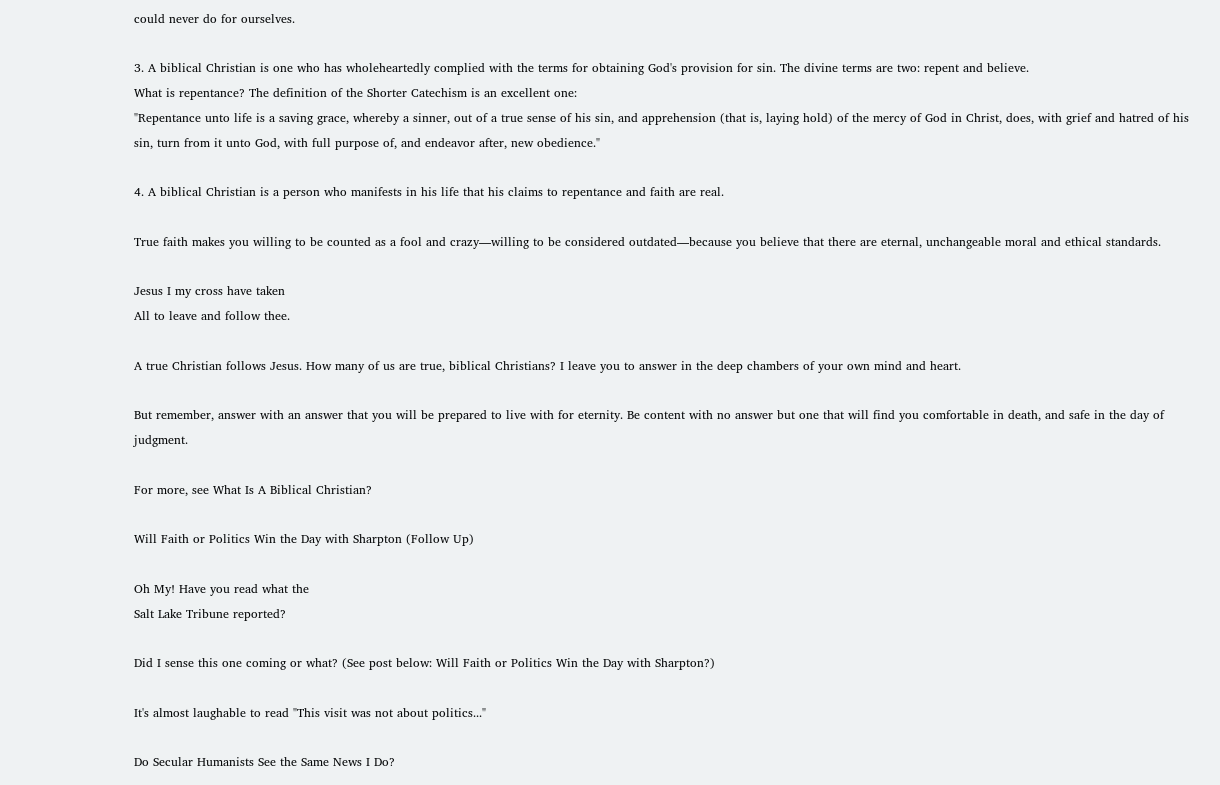could never do for ourselves.

3. A biblical Christian is one who has wholeheartedly complied with the terms for obtaining God's provision for sin. The divine terms are two: repent and believe.
What is repentance? The definition of the Shorter Catechism is an excellent one:
"Repentance unto life is a saving grace, whereby a sinner, out of a true sense of his sin, and apprehension (that is, laying hold) of the mercy of God in Christ, does, with grief and hatred of his sin, turn from it unto God, with full purpose of, and endeavor after, new obedience."

4. A biblical Christian is a person who manifests in his life that his claims to repentance and faith are real.

True faith makes you willing to be counted as a fool and crazy—willing to be considered outdated—because you believe that there are eternal, unchangeable moral and ethical standards.

Jesus I my cross have taken
All to leave and follow thee.

A true Christian follows Jesus. How many of us are true, biblical Christians? I leave you to answer in the deep chambers of your own mind and heart.

But remember, answer with an answer that you will be prepared to live with for eternity. Be content with no answer but one that will find you comfortable in death, and safe in the day of judgment.

For more, see What Is A Biblical Christian?

Will Faith or Politics Win the Day with Sharpton (Follow Up)

Oh My! Have you read what the
Salt Lake Tribune reported?

Did I sense this one coming or what? (See post below: Will Faith or Politics Win the Day with Sharpton?)

It's almost laughable to read "This visit was not about politics..."

Do Secular Humanists See the Same News I Do?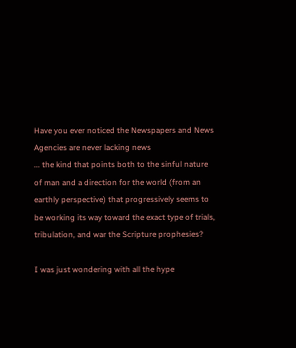Have you ever noticed the Newspapers and News Agencies are never lacking news
... the kind that points both to the sinful nature of man and a direction for the world (from an earthly perspective) that progressively seems to be working its way toward the exact type of trials, tribulation, and war the Scripture prophesies?

I was just wondering with all the hype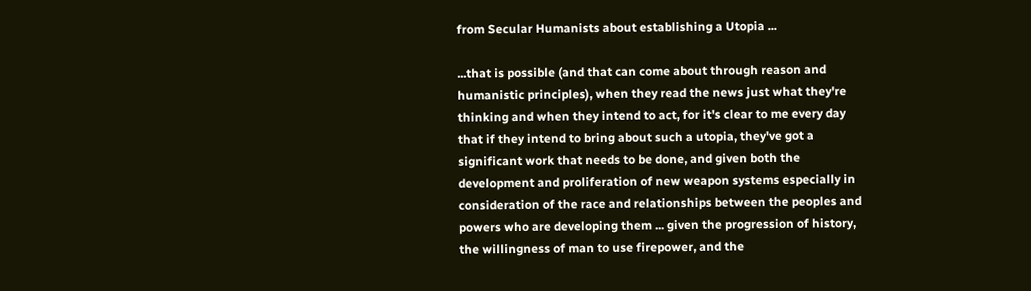from Secular Humanists about establishing a Utopia ...

...that is possible (and that can come about through reason and humanistic principles), when they read the news just what they're thinking and when they intend to act, for it's clear to me every day that if they intend to bring about such a utopia, they've got a significant work that needs to be done, and given both the development and proliferation of new weapon systems especially in consideration of the race and relationships between the peoples and powers who are developing them ... given the progression of history, the willingness of man to use firepower, and the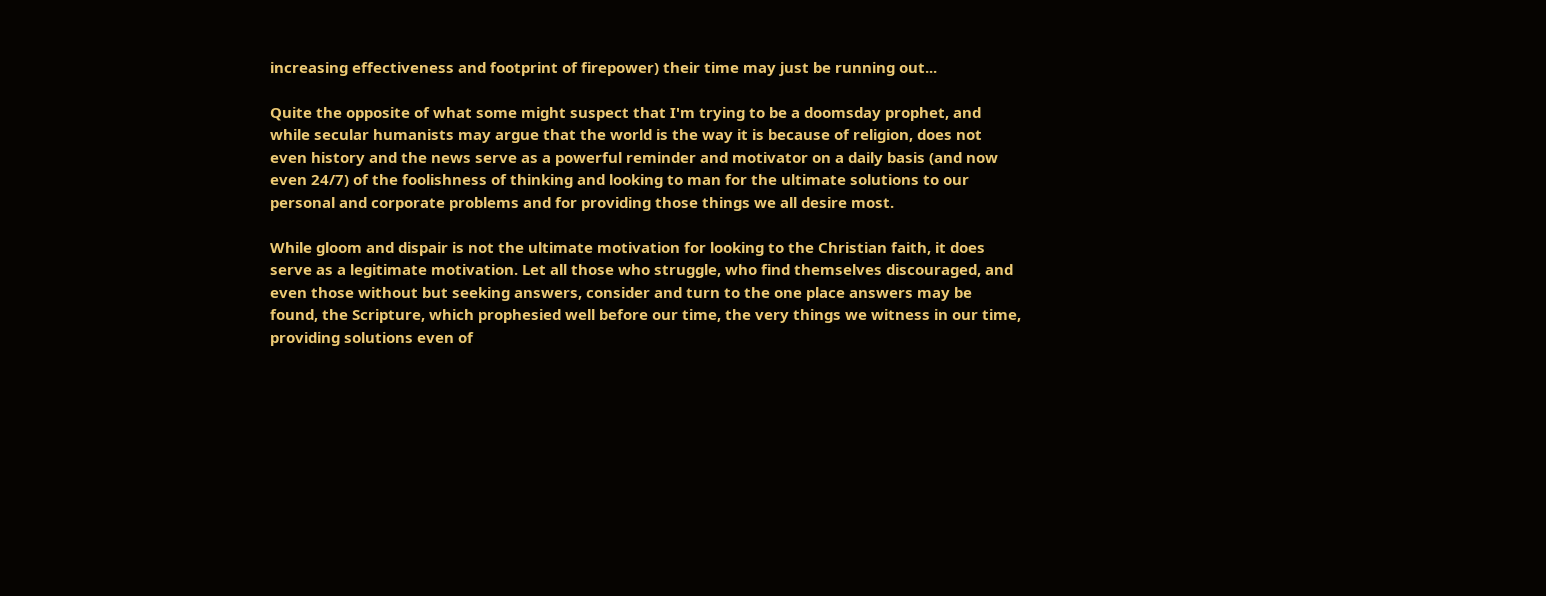increasing effectiveness and footprint of firepower) their time may just be running out...

Quite the opposite of what some might suspect that I'm trying to be a doomsday prophet, and while secular humanists may argue that the world is the way it is because of religion, does not even history and the news serve as a powerful reminder and motivator on a daily basis (and now even 24/7) of the foolishness of thinking and looking to man for the ultimate solutions to our personal and corporate problems and for providing those things we all desire most.

While gloom and dispair is not the ultimate motivation for looking to the Christian faith, it does serve as a legitimate motivation. Let all those who struggle, who find themselves discouraged, and even those without but seeking answers, consider and turn to the one place answers may be found, the Scripture, which prophesied well before our time, the very things we witness in our time, providing solutions even of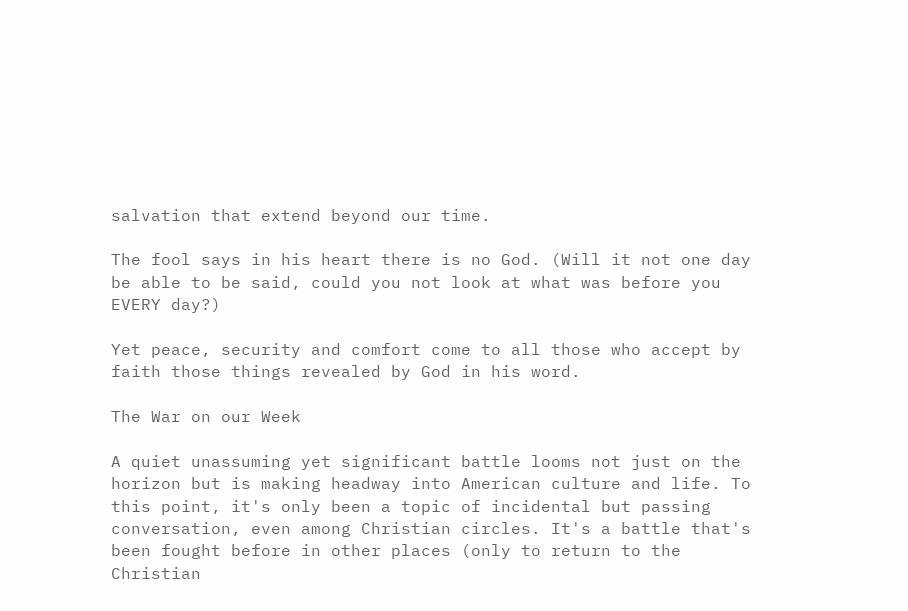salvation that extend beyond our time.

The fool says in his heart there is no God. (Will it not one day be able to be said, could you not look at what was before you EVERY day?)

Yet peace, security and comfort come to all those who accept by faith those things revealed by God in his word.

The War on our Week

A quiet unassuming yet significant battle looms not just on the horizon but is making headway into American culture and life. To this point, it's only been a topic of incidental but passing conversation, even among Christian circles. It's a battle that's been fought before in other places (only to return to the Christian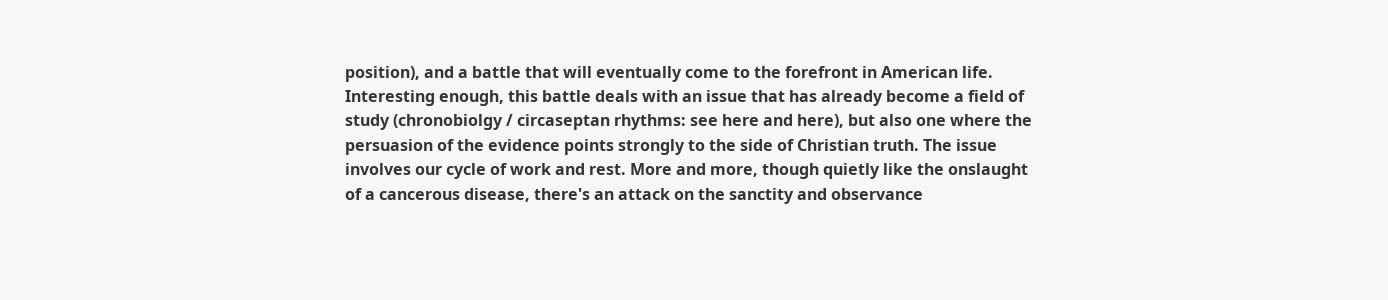position), and a battle that will eventually come to the forefront in American life. Interesting enough, this battle deals with an issue that has already become a field of study (chronobiolgy / circaseptan rhythms: see here and here), but also one where the persuasion of the evidence points strongly to the side of Christian truth. The issue involves our cycle of work and rest. More and more, though quietly like the onslaught of a cancerous disease, there's an attack on the sanctity and observance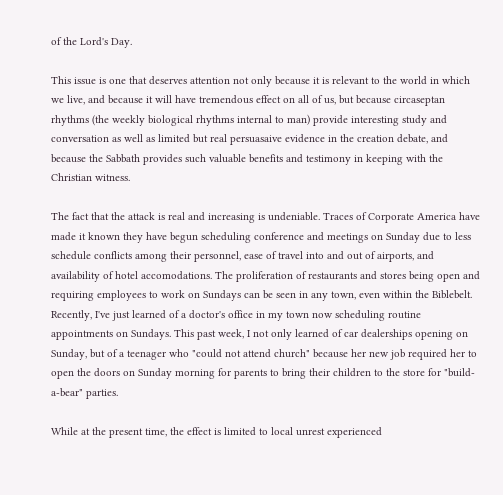of the Lord's Day.

This issue is one that deserves attention not only because it is relevant to the world in which we live, and because it will have tremendous effect on all of us, but because circaseptan rhythms (the weekly biological rhythms internal to man) provide interesting study and conversation as well as limited but real persuasaive evidence in the creation debate, and because the Sabbath provides such valuable benefits and testimony in keeping with the Christian witness.

The fact that the attack is real and increasing is undeniable. Traces of Corporate America have made it known they have begun scheduling conference and meetings on Sunday due to less schedule conflicts among their personnel, ease of travel into and out of airports, and availability of hotel accomodations. The proliferation of restaurants and stores being open and requiring employees to work on Sundays can be seen in any town, even within the Biblebelt. Recently, I've just learned of a doctor's office in my town now scheduling routine appointments on Sundays. This past week, I not only learned of car dealerships opening on Sunday, but of a teenager who "could not attend church" because her new job required her to open the doors on Sunday morning for parents to bring their children to the store for "build-a-bear" parties.

While at the present time, the effect is limited to local unrest experienced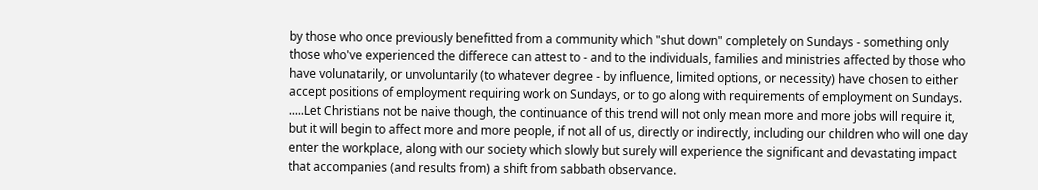by those who once previously benefitted from a community which "shut down" completely on Sundays - something only those who've experienced the differece can attest to - and to the individuals, families and ministries affected by those who have volunatarily, or unvoluntarily (to whatever degree - by influence, limited options, or necessity) have chosen to either accept positions of employment requiring work on Sundays, or to go along with requirements of employment on Sundays.
.....Let Christians not be naive though, the continuance of this trend will not only mean more and more jobs will require it, but it will begin to affect more and more people, if not all of us, directly or indirectly, including our children who will one day enter the workplace, along with our society which slowly but surely will experience the significant and devastating impact that accompanies (and results from) a shift from sabbath observance.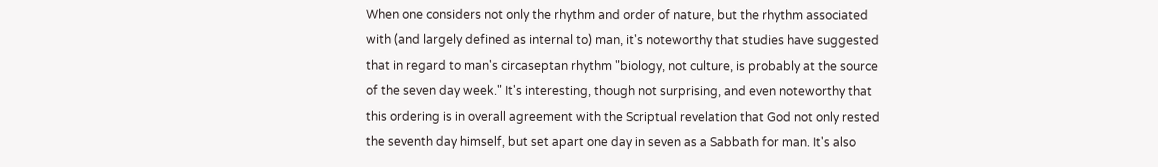When one considers not only the rhythm and order of nature, but the rhythm associated with (and largely defined as internal to) man, it's noteworthy that studies have suggested that in regard to man's circaseptan rhythm "biology, not culture, is probably at the source of the seven day week." It's interesting, though not surprising, and even noteworthy that this ordering is in overall agreement with the Scriptual revelation that God not only rested the seventh day himself, but set apart one day in seven as a Sabbath for man. It's also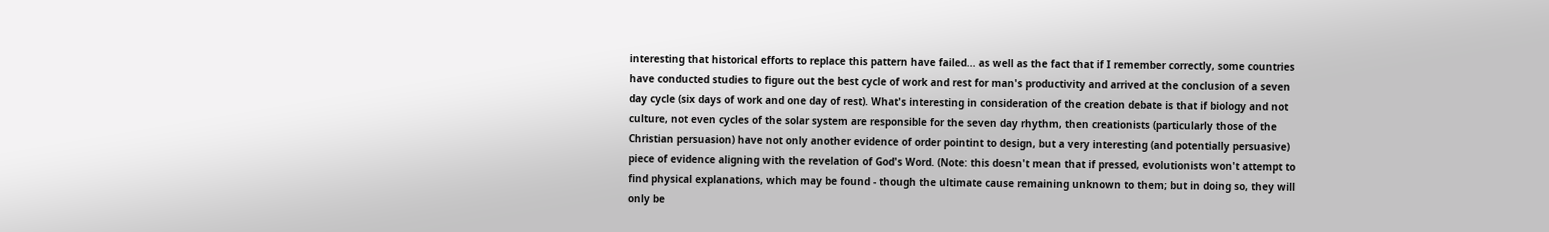interesting that historical efforts to replace this pattern have failed... as well as the fact that if I remember correctly, some countries have conducted studies to figure out the best cycle of work and rest for man's productivity and arrived at the conclusion of a seven day cycle (six days of work and one day of rest). What's interesting in consideration of the creation debate is that if biology and not culture, not even cycles of the solar system are responsible for the seven day rhythm, then creationists (particularly those of the Christian persuasion) have not only another evidence of order pointint to design, but a very interesting (and potentially persuasive) piece of evidence aligning with the revelation of God's Word. (Note: this doesn't mean that if pressed, evolutionists won't attempt to find physical explanations, which may be found - though the ultimate cause remaining unknown to them; but in doing so, they will only be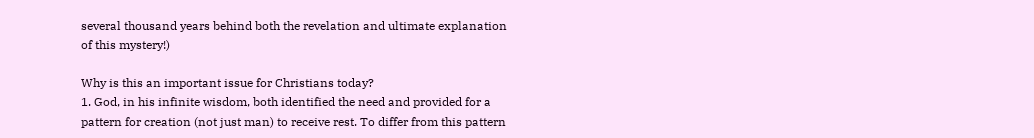several thousand years behind both the revelation and ultimate explanation of this mystery!)

Why is this an important issue for Christians today?
1. God, in his infinite wisdom, both identified the need and provided for a pattern for creation (not just man) to receive rest. To differ from this pattern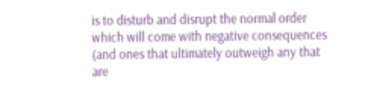is to disturb and disrupt the normal order which will come with negative consequences (and ones that ultimately outweigh any that are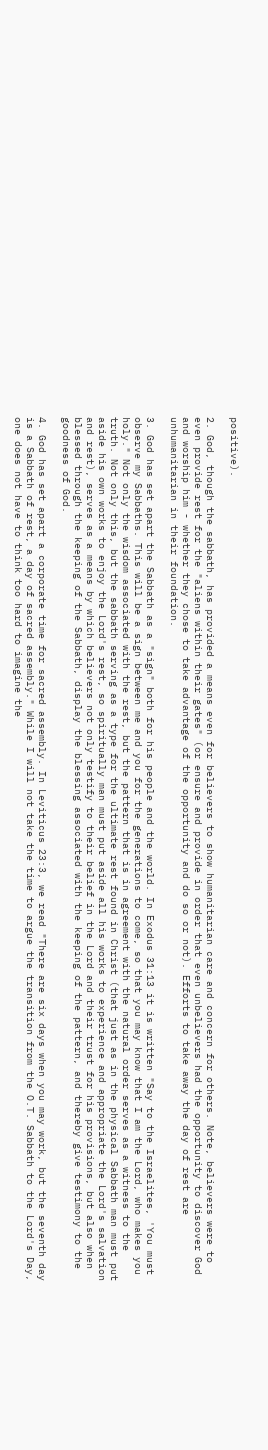positive).

2. God, though the sabbath, has provided a means even for believers to show humanitarian care and concern for others. Note, believers were to even provide rest for the "aliens within their gates" (or ensure and provide in order that even unbelievers had the opportunity to discover God and worship him - whether they chose to take advantage of the opportunity and do so or not). Efforts to take away the day of rest are unhumanitarian in their foundation.

3. God has set apart the Sabbath as a "sign" both for his people and the world. In Exodus 31:13 it is written "Say to the Israelites, 'You must observe my Sabbaths. This will be a sign between me and you for the generations to come, so that you may know that I am the Lord, who makes you holy." Not only the wisdom associated with the rest, but the pattern that is in agreement with the natural order serves as a witness to the truth. Not only this, but the sabbath serving as a type for the ultimate rest found in Christ (that just as in the physical Sabbath man must put aside his own works to enjoy the Lord's rest, so spiritually man must put aside all his works to experience and appropriate the Lord's salvation and rest), serves as a means by which believers not only testify to their belief in the Lord and their trust for his provisions, but also when blessed through the keeping of the Sabbath, display the blessing associated with the keeping of the pattern, and thereby give testimony to the goodness of God.

4. God has set apart a corporate time for sacred assembly. In Leviticus 23:3, we read "There are six days when you may work, but the seventh day is a Sabbath of rest, a day of sacred assembly." While I will not take the time to argue the transition from the O.T. Sabbath to the Lord's Day, one does not have to think too hard to imagine the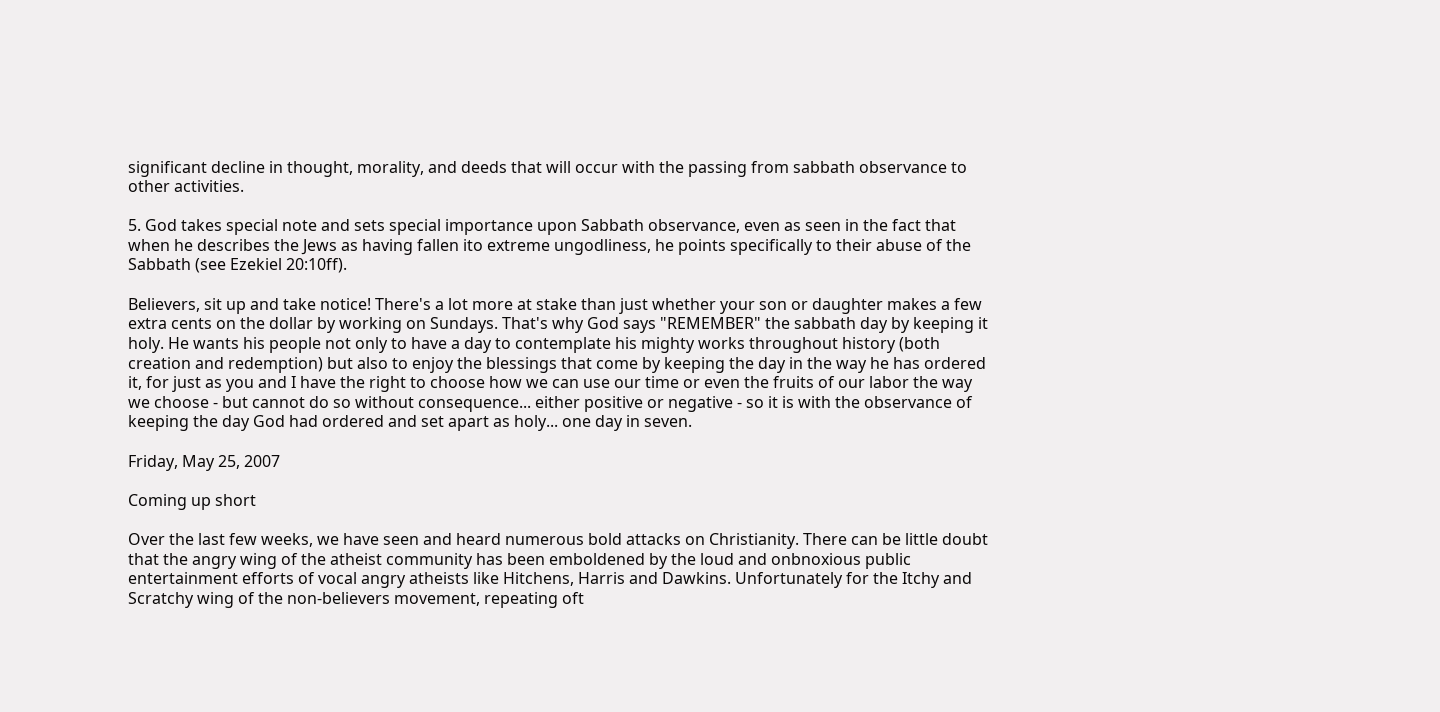significant decline in thought, morality, and deeds that will occur with the passing from sabbath observance to other activities.

5. God takes special note and sets special importance upon Sabbath observance, even as seen in the fact that when he describes the Jews as having fallen ito extreme ungodliness, he points specifically to their abuse of the Sabbath (see Ezekiel 20:10ff).

Believers, sit up and take notice! There's a lot more at stake than just whether your son or daughter makes a few extra cents on the dollar by working on Sundays. That's why God says "REMEMBER" the sabbath day by keeping it holy. He wants his people not only to have a day to contemplate his mighty works throughout history (both creation and redemption) but also to enjoy the blessings that come by keeping the day in the way he has ordered it, for just as you and I have the right to choose how we can use our time or even the fruits of our labor the way we choose - but cannot do so without consequence... either positive or negative - so it is with the observance of keeping the day God had ordered and set apart as holy... one day in seven.

Friday, May 25, 2007

Coming up short

Over the last few weeks, we have seen and heard numerous bold attacks on Christianity. There can be little doubt that the angry wing of the atheist community has been emboldened by the loud and onbnoxious public entertainment efforts of vocal angry atheists like Hitchens, Harris and Dawkins. Unfortunately for the Itchy and Scratchy wing of the non-believers movement, repeating oft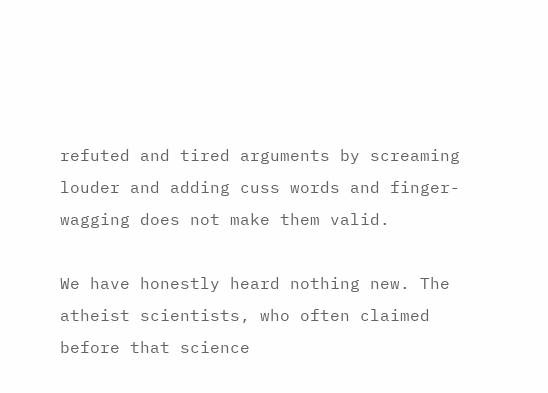refuted and tired arguments by screaming louder and adding cuss words and finger-wagging does not make them valid.

We have honestly heard nothing new. The atheist scientists, who often claimed before that science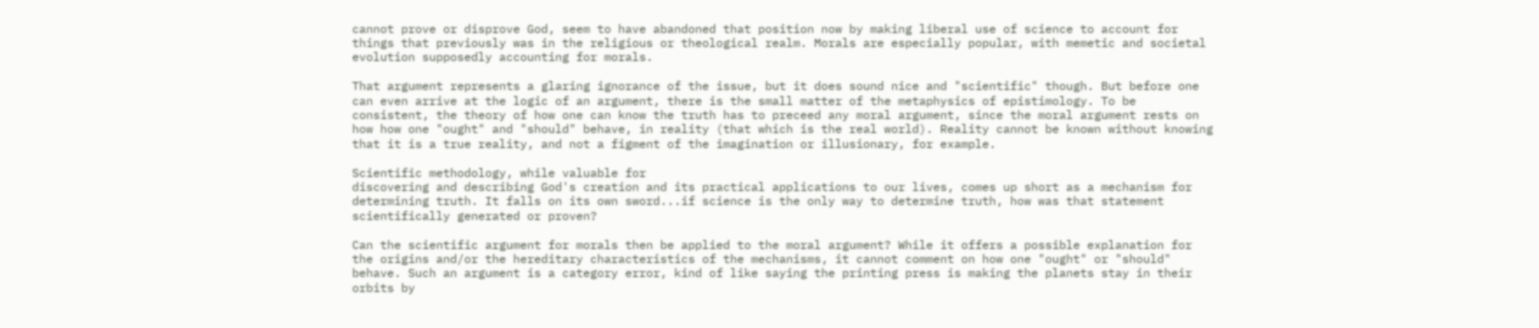cannot prove or disprove God, seem to have abandoned that position now by making liberal use of science to account for things that previously was in the religious or theological realm. Morals are especially popular, with memetic and societal evolution supposedly accounting for morals.

That argument represents a glaring ignorance of the issue, but it does sound nice and "scientific" though. But before one can even arrive at the logic of an argument, there is the small matter of the metaphysics of epistimology. To be consistent, the theory of how one can know the truth has to preceed any moral argument, since the moral argument rests on how how one "ought" and "should" behave, in reality (that which is the real world). Reality cannot be known without knowing that it is a true reality, and not a figment of the imagination or illusionary, for example.

Scientific methodology, while valuable for
discovering and describing God's creation and its practical applications to our lives, comes up short as a mechanism for determining truth. It falls on its own sword...if science is the only way to determine truth, how was that statement scientifically generated or proven?

Can the scientific argument for morals then be applied to the moral argument? While it offers a possible explanation for the origins and/or the hereditary characteristics of the mechanisms, it cannot comment on how one "ought" or "should" behave. Such an argument is a category error, kind of like saying the printing press is making the planets stay in their orbits by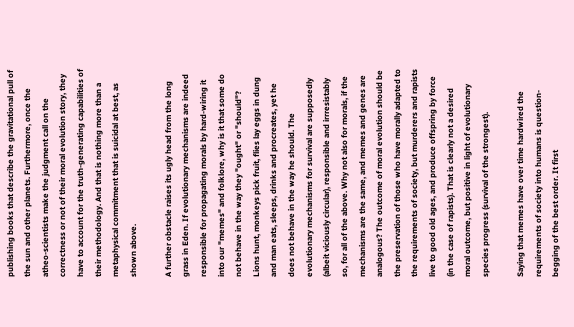publishing books that describe the gravitational pull of the sun and other planets. Furthermore, once the atheo-scientists make the judgment call on the correctness or not of their moral evolution story, they have to account for the truth-generating capabilities of their methodology. And that is nothing more than a metaphysical commitment that is suicidal at best, as shown above.

A further obstacle raises its ugly head from the long grass in Eden. If evolutionary mechanisms are indeed responsible for propagating morals by hard-wiring it into our "memes" and folklore, why is it that some do not behave in the way they "ought" or "should"? Lions hunt, monkeys pick fruit, flies lay eggs in dung and man eats, sleeps, drinks and procreates, yet he does not behave in the way he should. The evolutionary mechanisms for survival are supposedly (albeit viciously circular), responsible and irrresistably so, for all of the above. Why not also for morals, if the mechanisms are the same, and memes and genes are analogous? The outcome of moral evolution should be the preservation of those who have morally adapted to the requirements of society, but murderers and rapists live to good old ages, and produce offspring by force (in the case of rapists). That is clearly not a desired moral outcome, but positive in light of evolutionary species progress (survival of the strongest).

Saying that memes have over time hardwired the requirements of society into humans is question-begging of the best order. It first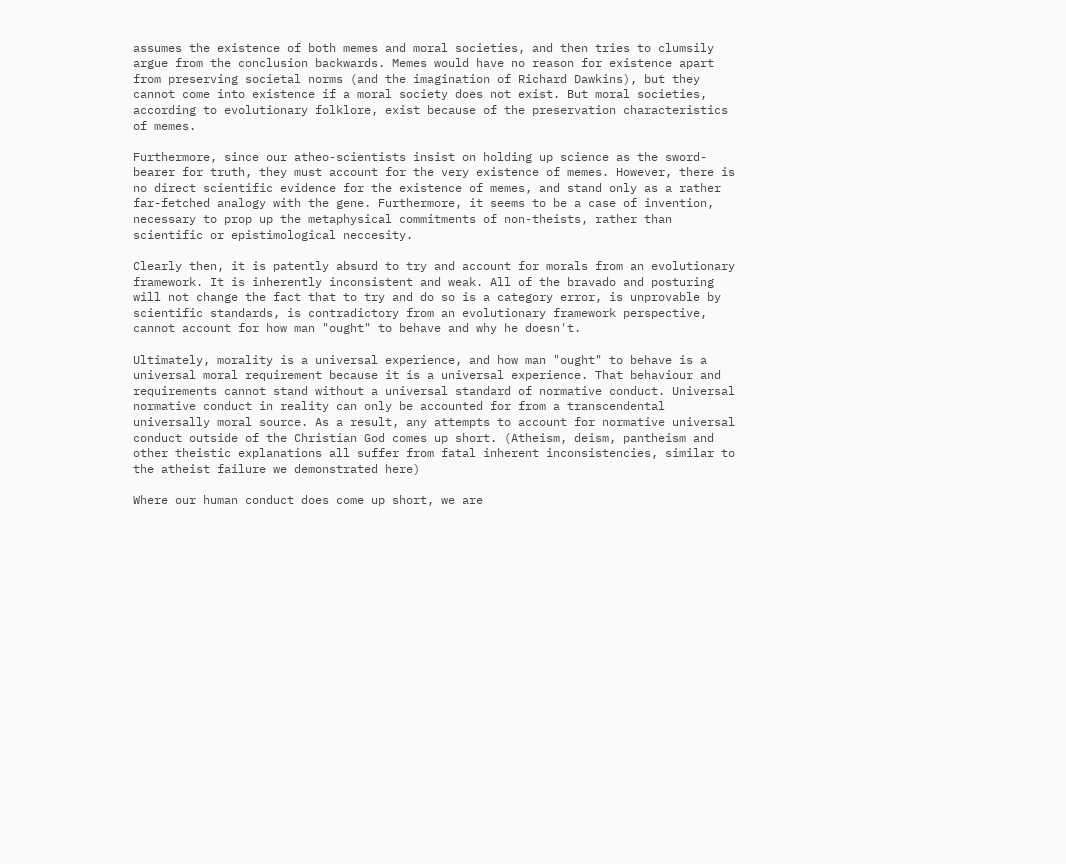assumes the existence of both memes and moral societies, and then tries to clumsily argue from the conclusion backwards. Memes would have no reason for existence apart from preserving societal norms (and the imagination of Richard Dawkins), but they cannot come into existence if a moral society does not exist. But moral societies, according to evolutionary folklore, exist because of the preservation characteristics of memes.

Furthermore, since our atheo-scientists insist on holding up science as the sword-bearer for truth, they must account for the very existence of memes. However, there is no direct scientific evidence for the existence of memes, and stand only as a rather far-fetched analogy with the gene. Furthermore, it seems to be a case of invention, necessary to prop up the metaphysical commitments of non-theists, rather than scientific or epistimological neccesity.

Clearly then, it is patently absurd to try and account for morals from an evolutionary framework. It is inherently inconsistent and weak. All of the bravado and posturing will not change the fact that to try and do so is a category error, is unprovable by scientific standards, is contradictory from an evolutionary framework perspective, cannot account for how man "ought" to behave and why he doesn't.

Ultimately, morality is a universal experience, and how man "ought" to behave is a universal moral requirement because it is a universal experience. That behaviour and requirements cannot stand without a universal standard of normative conduct. Universal normative conduct in reality can only be accounted for from a transcendental universally moral source. As a result, any attempts to account for normative universal conduct outside of the Christian God comes up short. (Atheism, deism, pantheism and other theistic explanations all suffer from fatal inherent inconsistencies, similar to the atheist failure we demonstrated here)

Where our human conduct does come up short, we are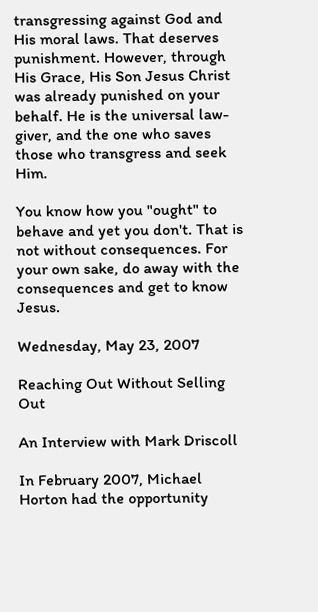transgressing against God and His moral laws. That deserves punishment. However, through His Grace, His Son Jesus Christ was already punished on your behalf. He is the universal law-giver, and the one who saves those who transgress and seek Him.

You know how you "ought" to behave and yet you don't. That is not without consequences. For your own sake, do away with the consequences and get to know Jesus.

Wednesday, May 23, 2007

Reaching Out Without Selling Out

An Interview with Mark Driscoll

In February 2007, Michael Horton had the opportunity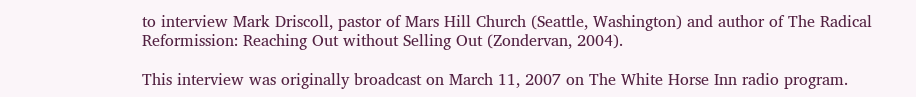to interview Mark Driscoll, pastor of Mars Hill Church (Seattle, Washington) and author of The Radical Reformission: Reaching Out without Selling Out (Zondervan, 2004).

This interview was originally broadcast on March 11, 2007 on The White Horse Inn radio program.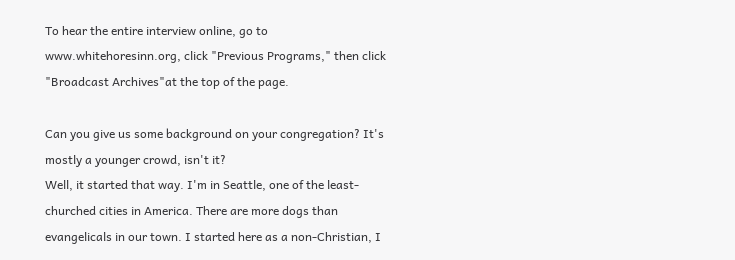To hear the entire interview online, go to www.whitehoresinn.org, click "Previous Programs," then click "Broadcast Archives"at the top of the page.

Can you give us some background on your congregation? It's mostly a younger crowd, isn't it?
Well, it started that way. I'm in Seattle, one of the least-churched cities in America. There are more dogs than evangelicals in our town. I started here as a non-Christian, I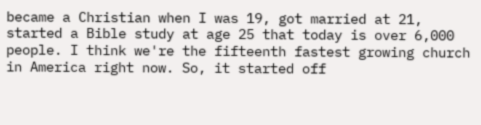became a Christian when I was 19, got married at 21, started a Bible study at age 25 that today is over 6,000 people. I think we're the fifteenth fastest growing church in America right now. So, it started off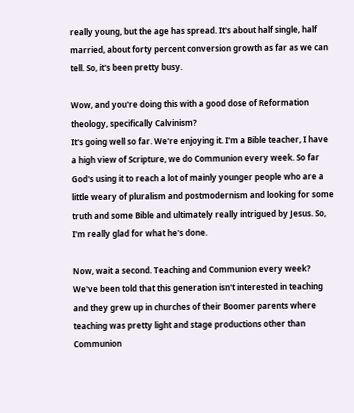really young, but the age has spread. It's about half single, half married, about forty percent conversion growth as far as we can tell. So, it's been pretty busy.

Wow, and you're doing this with a good dose of Reformation theology, specifically Calvinism?
It's going well so far. We're enjoying it. I'm a Bible teacher, I have a high view of Scripture, we do Communion every week. So far God's using it to reach a lot of mainly younger people who are a little weary of pluralism and postmodernism and looking for some truth and some Bible and ultimately really intrigued by Jesus. So, I'm really glad for what he's done.

Now, wait a second. Teaching and Communion every week? We've been told that this generation isn't interested in teaching and they grew up in churches of their Boomer parents where teaching was pretty light and stage productions other than Communion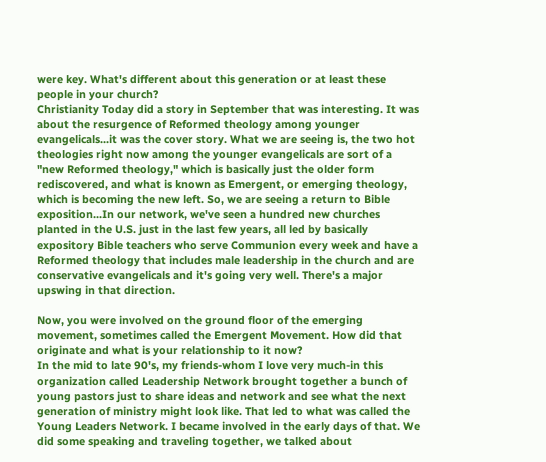were key. What's different about this generation or at least these people in your church?
Christianity Today did a story in September that was interesting. It was about the resurgence of Reformed theology among younger evangelicals...it was the cover story. What we are seeing is, the two hot theologies right now among the younger evangelicals are sort of a "new Reformed theology," which is basically just the older form rediscovered, and what is known as Emergent, or emerging theology, which is becoming the new left. So, we are seeing a return to Bible exposition...In our network, we've seen a hundred new churches planted in the U.S. just in the last few years, all led by basically expository Bible teachers who serve Communion every week and have a Reformed theology that includes male leadership in the church and are conservative evangelicals and it's going very well. There's a major upswing in that direction.

Now, you were involved on the ground floor of the emerging movement, sometimes called the Emergent Movement. How did that originate and what is your relationship to it now?
In the mid to late 90's, my friends-whom I love very much-in this organization called Leadership Network brought together a bunch of young pastors just to share ideas and network and see what the next generation of ministry might look like. That led to what was called the Young Leaders Network. I became involved in the early days of that. We did some speaking and traveling together, we talked about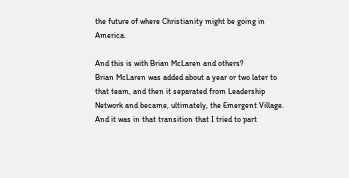the future of where Christianity might be going in America.

And this is with Brian McLaren and others?
Brian McLaren was added about a year or two later to that team, and then it separated from Leadership Network and became, ultimately, the Emergent Village. And it was in that transition that I tried to part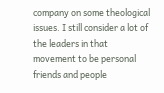company on some theological issues. I still consider a lot of the leaders in that movement to be personal friends and people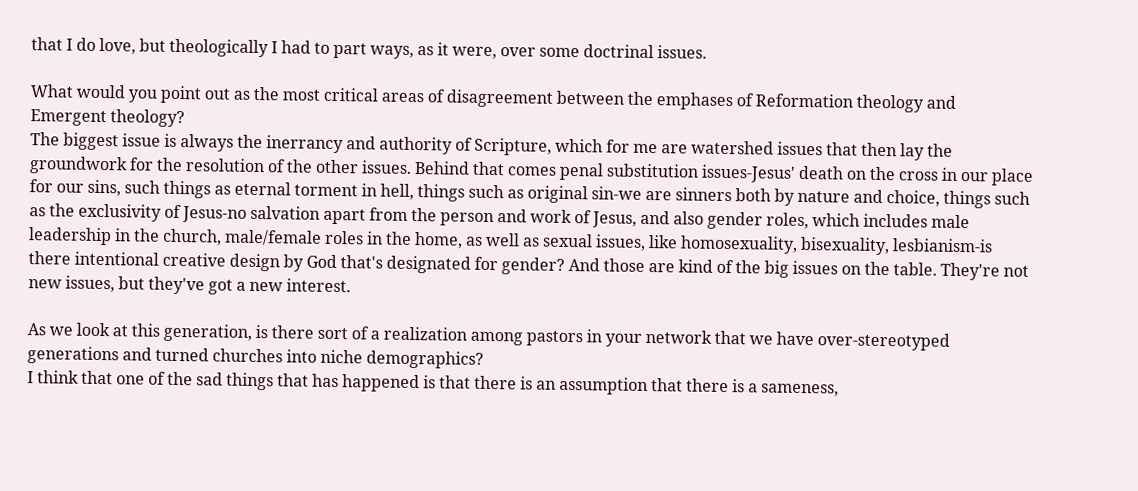that I do love, but theologically I had to part ways, as it were, over some doctrinal issues.

What would you point out as the most critical areas of disagreement between the emphases of Reformation theology and Emergent theology?
The biggest issue is always the inerrancy and authority of Scripture, which for me are watershed issues that then lay the groundwork for the resolution of the other issues. Behind that comes penal substitution issues-Jesus' death on the cross in our place for our sins, such things as eternal torment in hell, things such as original sin-we are sinners both by nature and choice, things such as the exclusivity of Jesus-no salvation apart from the person and work of Jesus, and also gender roles, which includes male leadership in the church, male/female roles in the home, as well as sexual issues, like homosexuality, bisexuality, lesbianism-is there intentional creative design by God that's designated for gender? And those are kind of the big issues on the table. They're not new issues, but they've got a new interest.

As we look at this generation, is there sort of a realization among pastors in your network that we have over-stereotyped generations and turned churches into niche demographics?
I think that one of the sad things that has happened is that there is an assumption that there is a sameness,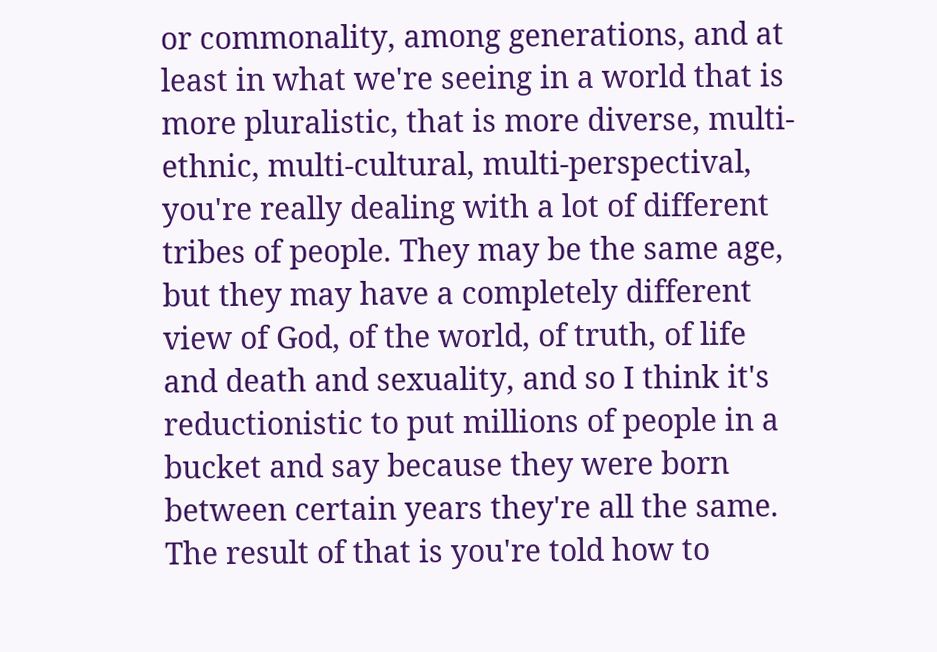or commonality, among generations, and at least in what we're seeing in a world that is more pluralistic, that is more diverse, multi-ethnic, multi-cultural, multi-perspectival, you're really dealing with a lot of different tribes of people. They may be the same age, but they may have a completely different view of God, of the world, of truth, of life and death and sexuality, and so I think it's reductionistic to put millions of people in a bucket and say because they were born between certain years they're all the same. The result of that is you're told how to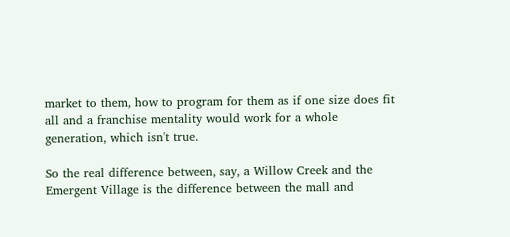market to them, how to program for them as if one size does fit all and a franchise mentality would work for a whole generation, which isn't true.

So the real difference between, say, a Willow Creek and the Emergent Village is the difference between the mall and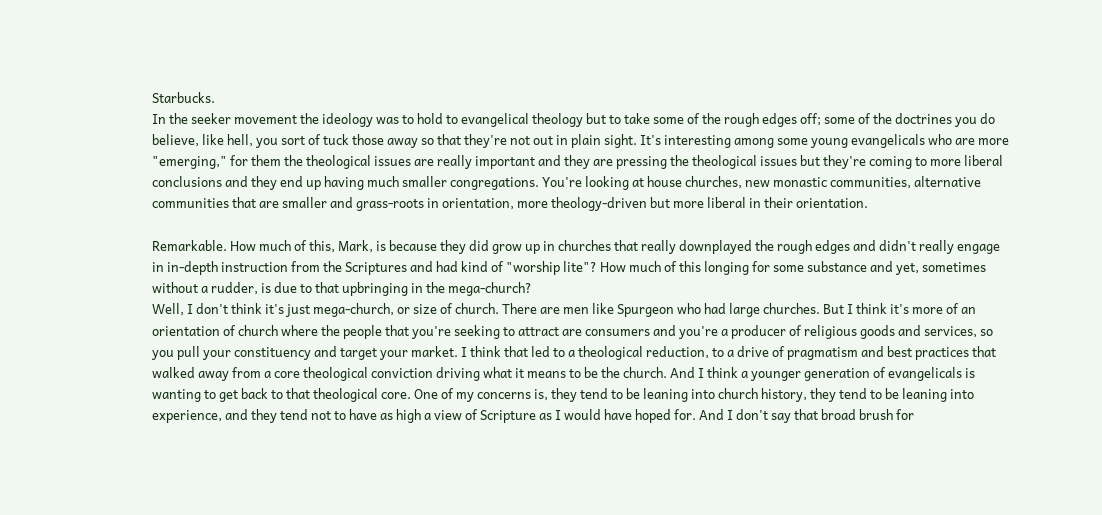Starbucks.
In the seeker movement the ideology was to hold to evangelical theology but to take some of the rough edges off; some of the doctrines you do believe, like hell, you sort of tuck those away so that they're not out in plain sight. It's interesting among some young evangelicals who are more "emerging," for them the theological issues are really important and they are pressing the theological issues but they're coming to more liberal conclusions and they end up having much smaller congregations. You're looking at house churches, new monastic communities, alternative communities that are smaller and grass-roots in orientation, more theology-driven but more liberal in their orientation.

Remarkable. How much of this, Mark, is because they did grow up in churches that really downplayed the rough edges and didn't really engage in in-depth instruction from the Scriptures and had kind of "worship lite"? How much of this longing for some substance and yet, sometimes without a rudder, is due to that upbringing in the mega-church?
Well, I don't think it's just mega-church, or size of church. There are men like Spurgeon who had large churches. But I think it's more of an orientation of church where the people that you're seeking to attract are consumers and you're a producer of religious goods and services, so you pull your constituency and target your market. I think that led to a theological reduction, to a drive of pragmatism and best practices that walked away from a core theological conviction driving what it means to be the church. And I think a younger generation of evangelicals is wanting to get back to that theological core. One of my concerns is, they tend to be leaning into church history, they tend to be leaning into experience, and they tend not to have as high a view of Scripture as I would have hoped for. And I don't say that broad brush for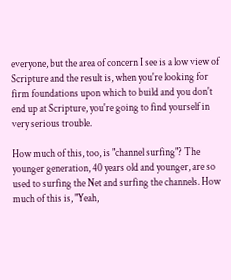everyone, but the area of concern I see is a low view of Scripture and the result is, when you're looking for firm foundations upon which to build and you don't end up at Scripture, you're going to find yourself in very serious trouble.

How much of this, too, is "channel surfing"? The younger generation, 40 years old and younger, are so used to surfing the Net and surfing the channels. How much of this is, "Yeah,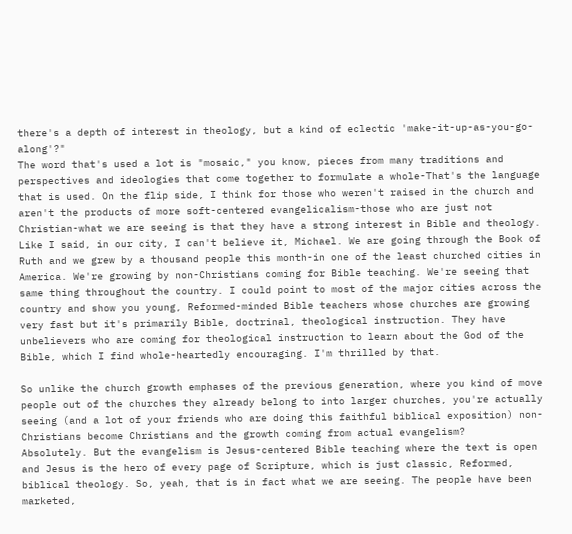there's a depth of interest in theology, but a kind of eclectic 'make-it-up-as-you-go-along'?"
The word that's used a lot is "mosaic," you know, pieces from many traditions and perspectives and ideologies that come together to formulate a whole-That's the language that is used. On the flip side, I think for those who weren't raised in the church and aren't the products of more soft-centered evangelicalism-those who are just not Christian-what we are seeing is that they have a strong interest in Bible and theology. Like I said, in our city, I can't believe it, Michael. We are going through the Book of Ruth and we grew by a thousand people this month-in one of the least churched cities in America. We're growing by non-Christians coming for Bible teaching. We're seeing that same thing throughout the country. I could point to most of the major cities across the country and show you young, Reformed-minded Bible teachers whose churches are growing very fast but it's primarily Bible, doctrinal, theological instruction. They have unbelievers who are coming for theological instruction to learn about the God of the Bible, which I find whole-heartedly encouraging. I'm thrilled by that.

So unlike the church growth emphases of the previous generation, where you kind of move people out of the churches they already belong to into larger churches, you're actually seeing (and a lot of your friends who are doing this faithful biblical exposition) non-Christians become Christians and the growth coming from actual evangelism?
Absolutely. But the evangelism is Jesus-centered Bible teaching where the text is open and Jesus is the hero of every page of Scripture, which is just classic, Reformed, biblical theology. So, yeah, that is in fact what we are seeing. The people have been marketed,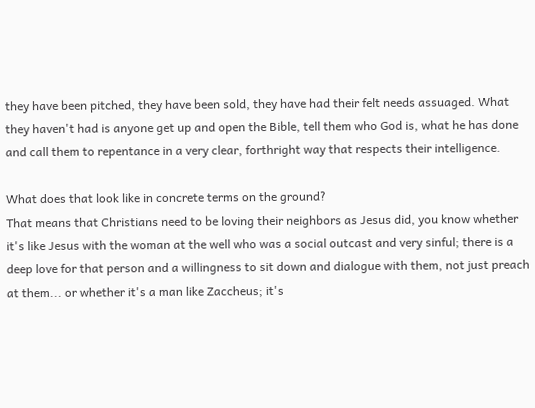they have been pitched, they have been sold, they have had their felt needs assuaged. What they haven't had is anyone get up and open the Bible, tell them who God is, what he has done and call them to repentance in a very clear, forthright way that respects their intelligence.

What does that look like in concrete terms on the ground?
That means that Christians need to be loving their neighbors as Jesus did, you know whether it's like Jesus with the woman at the well who was a social outcast and very sinful; there is a deep love for that person and a willingness to sit down and dialogue with them, not just preach at them... or whether it's a man like Zaccheus; it's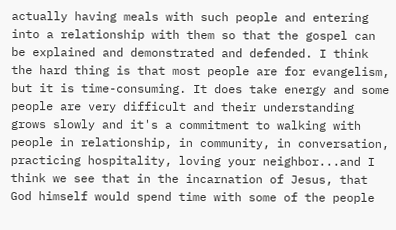actually having meals with such people and entering into a relationship with them so that the gospel can be explained and demonstrated and defended. I think the hard thing is that most people are for evangelism, but it is time-consuming. It does take energy and some people are very difficult and their understanding grows slowly and it's a commitment to walking with people in relationship, in community, in conversation, practicing hospitality, loving your neighbor...and I think we see that in the incarnation of Jesus, that God himself would spend time with some of the people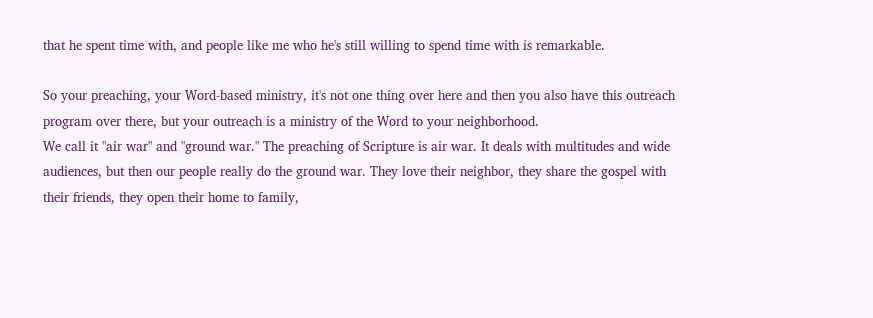that he spent time with, and people like me who he's still willing to spend time with is remarkable.

So your preaching, your Word-based ministry, it's not one thing over here and then you also have this outreach program over there, but your outreach is a ministry of the Word to your neighborhood.
We call it "air war" and "ground war." The preaching of Scripture is air war. It deals with multitudes and wide audiences, but then our people really do the ground war. They love their neighbor, they share the gospel with their friends, they open their home to family,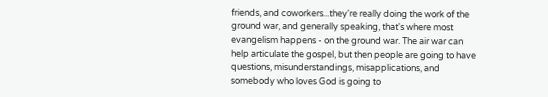friends, and coworkers...they're really doing the work of the ground war, and generally speaking, that's where most evangelism happens - on the ground war. The air war can help articulate the gospel, but then people are going to have questions, misunderstandings, misapplications, and somebody who loves God is going to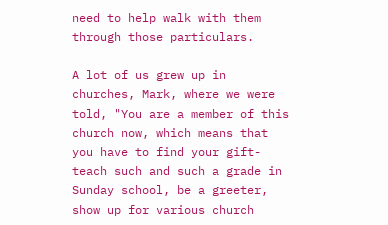need to help walk with them through those particulars.

A lot of us grew up in churches, Mark, where we were told, "You are a member of this church now, which means that you have to find your gift-teach such and such a grade in Sunday school, be a greeter, show up for various church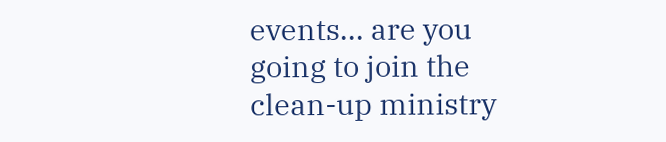events... are you going to join the clean-up ministry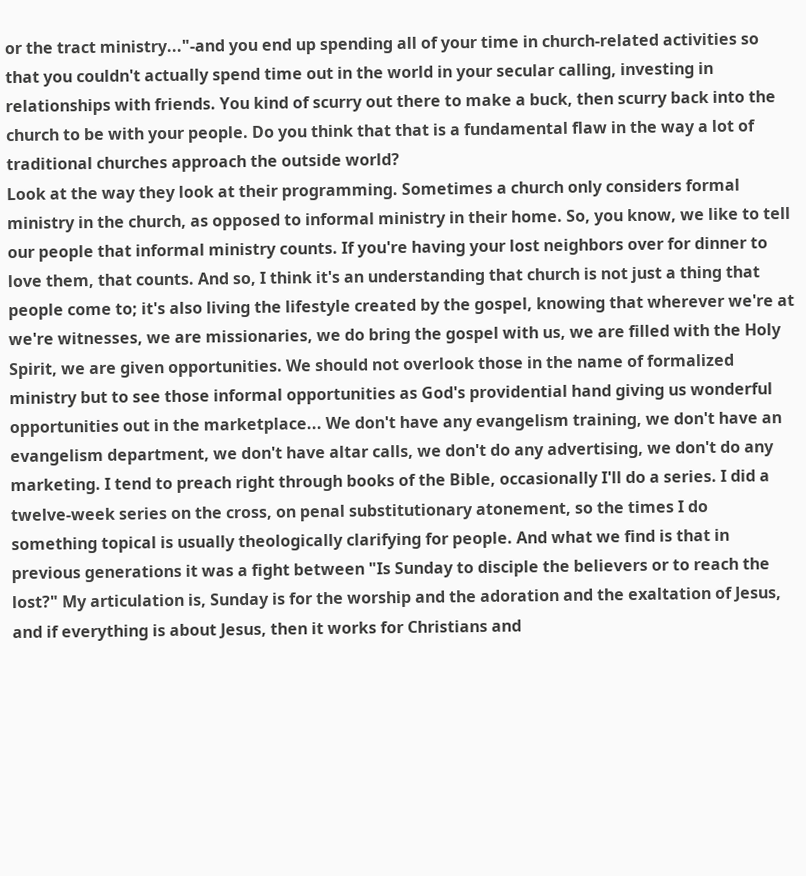or the tract ministry..."-and you end up spending all of your time in church-related activities so that you couldn't actually spend time out in the world in your secular calling, investing in relationships with friends. You kind of scurry out there to make a buck, then scurry back into the church to be with your people. Do you think that that is a fundamental flaw in the way a lot of traditional churches approach the outside world?
Look at the way they look at their programming. Sometimes a church only considers formal ministry in the church, as opposed to informal ministry in their home. So, you know, we like to tell our people that informal ministry counts. If you're having your lost neighbors over for dinner to love them, that counts. And so, I think it's an understanding that church is not just a thing that people come to; it's also living the lifestyle created by the gospel, knowing that wherever we're at we're witnesses, we are missionaries, we do bring the gospel with us, we are filled with the Holy Spirit, we are given opportunities. We should not overlook those in the name of formalized ministry but to see those informal opportunities as God's providential hand giving us wonderful opportunities out in the marketplace... We don't have any evangelism training, we don't have an evangelism department, we don't have altar calls, we don't do any advertising, we don't do any marketing. I tend to preach right through books of the Bible, occasionally I'll do a series. I did a twelve-week series on the cross, on penal substitutionary atonement, so the times I do something topical is usually theologically clarifying for people. And what we find is that in previous generations it was a fight between "Is Sunday to disciple the believers or to reach the lost?" My articulation is, Sunday is for the worship and the adoration and the exaltation of Jesus, and if everything is about Jesus, then it works for Christians and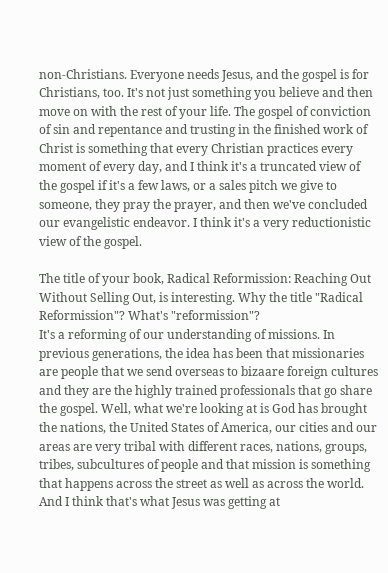non-Christians. Everyone needs Jesus, and the gospel is for Christians, too. It's not just something you believe and then move on with the rest of your life. The gospel of conviction of sin and repentance and trusting in the finished work of Christ is something that every Christian practices every moment of every day, and I think it's a truncated view of the gospel if it's a few laws, or a sales pitch we give to someone, they pray the prayer, and then we've concluded our evangelistic endeavor. I think it's a very reductionistic view of the gospel.

The title of your book, Radical Reformission: Reaching Out Without Selling Out, is interesting. Why the title "Radical Reformission"? What's "reformission"?
It's a reforming of our understanding of missions. In previous generations, the idea has been that missionaries are people that we send overseas to bizaare foreign cultures and they are the highly trained professionals that go share the gospel. Well, what we're looking at is God has brought the nations, the United States of America, our cities and our areas are very tribal with different races, nations, groups, tribes, subcultures of people and that mission is something that happens across the street as well as across the world. And I think that's what Jesus was getting at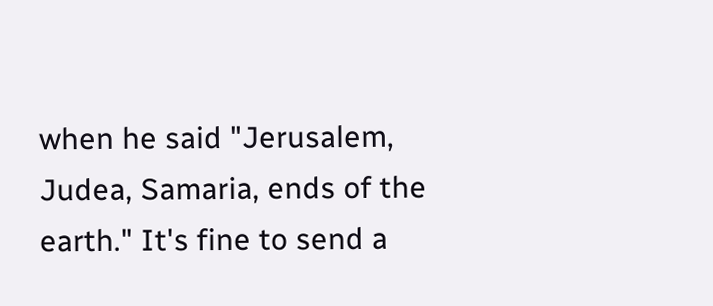when he said "Jerusalem, Judea, Samaria, ends of the earth." It's fine to send a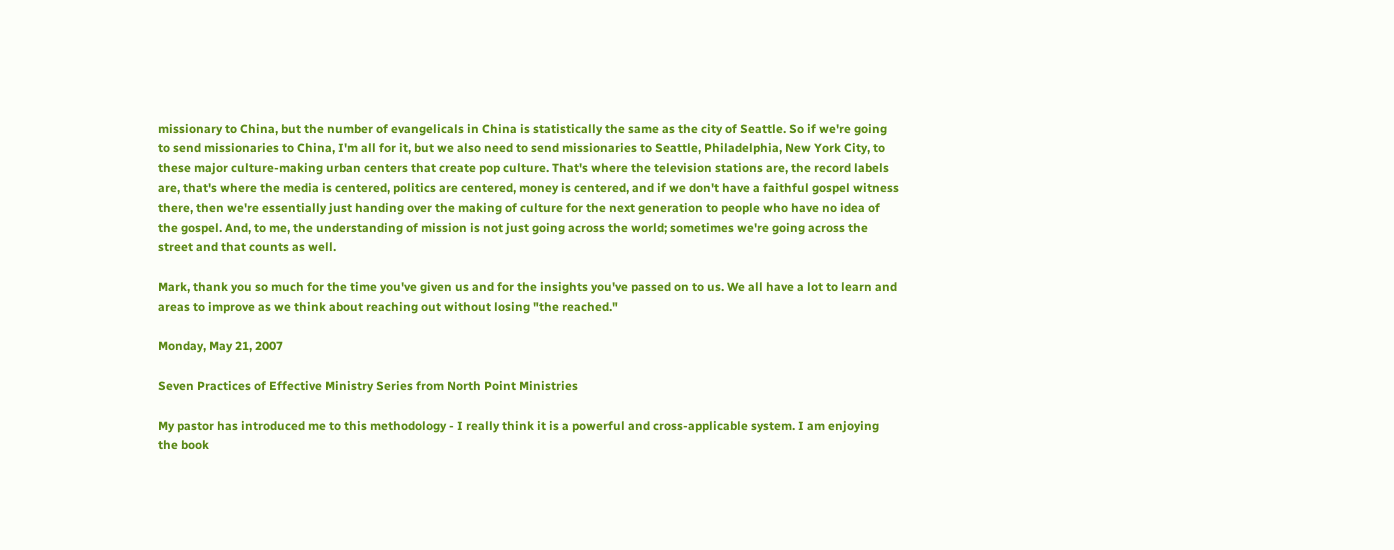missionary to China, but the number of evangelicals in China is statistically the same as the city of Seattle. So if we're going to send missionaries to China, I'm all for it, but we also need to send missionaries to Seattle, Philadelphia, New York City, to these major culture-making urban centers that create pop culture. That's where the television stations are, the record labels are, that's where the media is centered, politics are centered, money is centered, and if we don't have a faithful gospel witness there, then we're essentially just handing over the making of culture for the next generation to people who have no idea of the gospel. And, to me, the understanding of mission is not just going across the world; sometimes we're going across the street and that counts as well.

Mark, thank you so much for the time you've given us and for the insights you've passed on to us. We all have a lot to learn and areas to improve as we think about reaching out without losing "the reached."

Monday, May 21, 2007

Seven Practices of Effective Ministry Series from North Point Ministries

My pastor has introduced me to this methodology - I really think it is a powerful and cross-applicable system. I am enjoying the book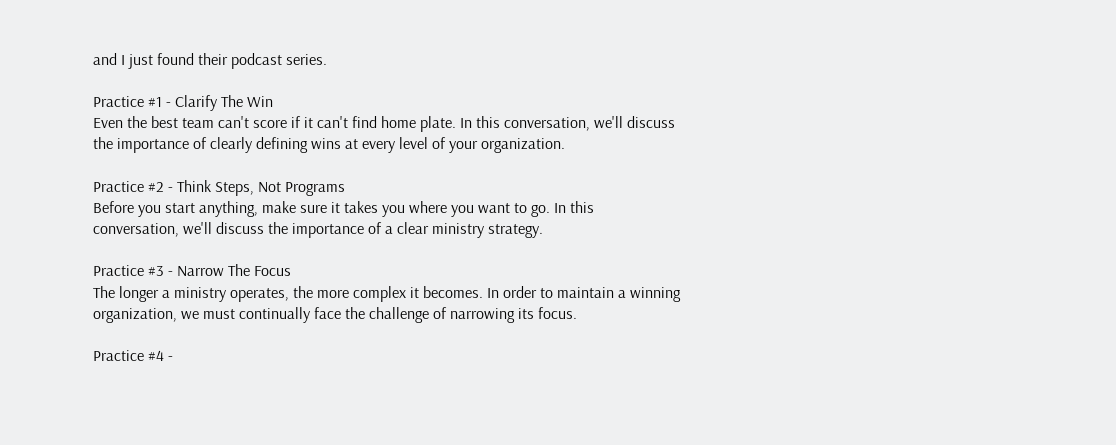and I just found their podcast series.

Practice #1 - Clarify The Win
Even the best team can't score if it can't find home plate. In this conversation, we'll discuss the importance of clearly defining wins at every level of your organization.

Practice #2 - Think Steps, Not Programs
Before you start anything, make sure it takes you where you want to go. In this conversation, we'll discuss the importance of a clear ministry strategy.

Practice #3 - Narrow The Focus
The longer a ministry operates, the more complex it becomes. In order to maintain a winning organization, we must continually face the challenge of narrowing its focus.

Practice #4 -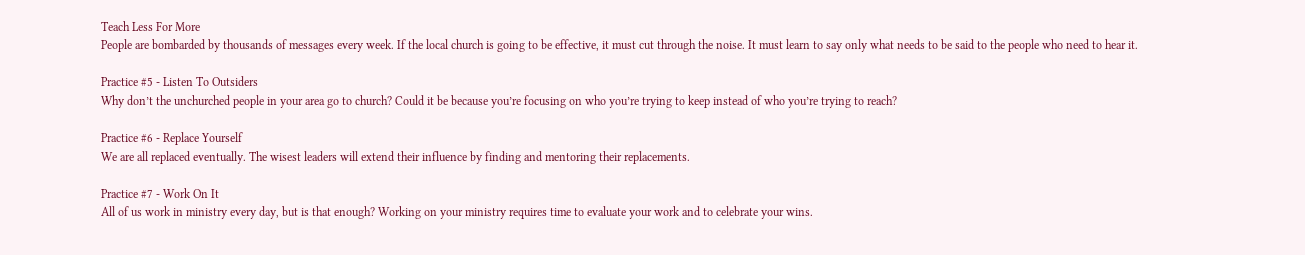Teach Less For More
People are bombarded by thousands of messages every week. If the local church is going to be effective, it must cut through the noise. It must learn to say only what needs to be said to the people who need to hear it.

Practice #5 - Listen To Outsiders
Why don’t the unchurched people in your area go to church? Could it be because you’re focusing on who you’re trying to keep instead of who you’re trying to reach?

Practice #6 - Replace Yourself
We are all replaced eventually. The wisest leaders will extend their influence by finding and mentoring their replacements.

Practice #7 - Work On It
All of us work in ministry every day, but is that enough? Working on your ministry requires time to evaluate your work and to celebrate your wins.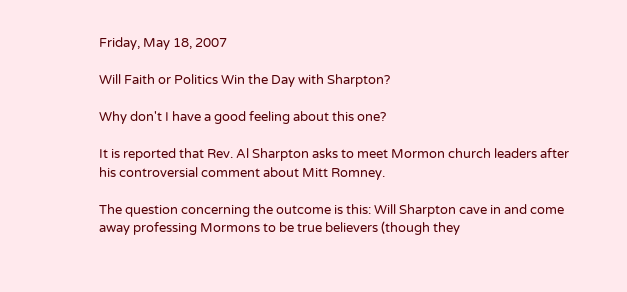Friday, May 18, 2007

Will Faith or Politics Win the Day with Sharpton?

Why don't I have a good feeling about this one?

It is reported that Rev. Al Sharpton asks to meet Mormon church leaders after his controversial comment about Mitt Romney.

The question concerning the outcome is this: Will Sharpton cave in and come away professing Mormons to be true believers (though they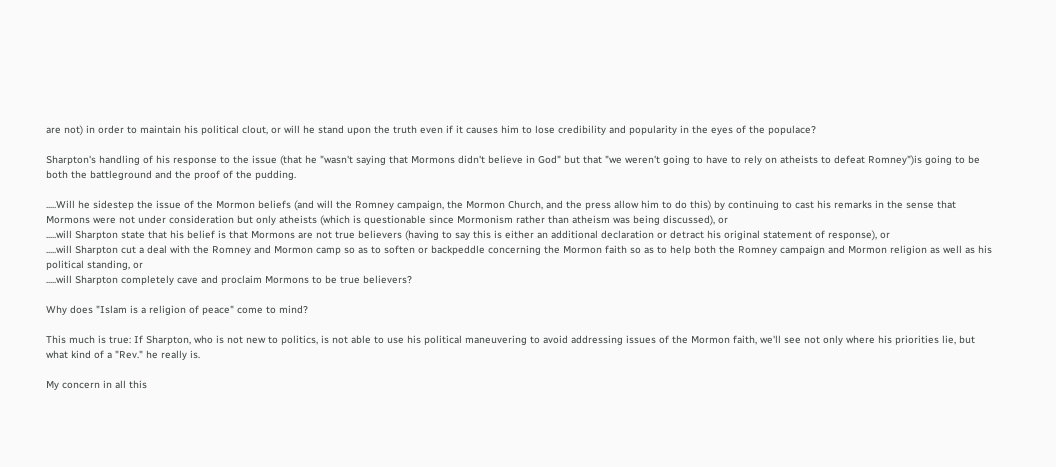are not) in order to maintain his political clout, or will he stand upon the truth even if it causes him to lose credibility and popularity in the eyes of the populace?

Sharpton's handling of his response to the issue (that he "wasn't saying that Mormons didn't believe in God" but that "we weren't going to have to rely on atheists to defeat Romney")is going to be both the battleground and the proof of the pudding.

.....Will he sidestep the issue of the Mormon beliefs (and will the Romney campaign, the Mormon Church, and the press allow him to do this) by continuing to cast his remarks in the sense that Mormons were not under consideration but only atheists (which is questionable since Mormonism rather than atheism was being discussed), or
.....will Sharpton state that his belief is that Mormons are not true believers (having to say this is either an additional declaration or detract his original statement of response), or
.....will Sharpton cut a deal with the Romney and Mormon camp so as to soften or backpeddle concerning the Mormon faith so as to help both the Romney campaign and Mormon religion as well as his political standing, or
.....will Sharpton completely cave and proclaim Mormons to be true believers?

Why does "Islam is a religion of peace" come to mind?

This much is true: If Sharpton, who is not new to politics, is not able to use his political maneuvering to avoid addressing issues of the Mormon faith, we'll see not only where his priorities lie, but what kind of a "Rev." he really is.

My concern in all this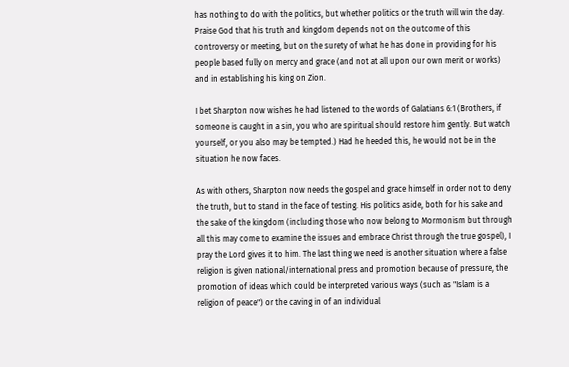has nothing to do with the politics, but whether politics or the truth will win the day. Praise God that his truth and kingdom depends not on the outcome of this controversy or meeting, but on the surety of what he has done in providing for his people based fully on mercy and grace (and not at all upon our own merit or works) and in establishing his king on Zion.

I bet Sharpton now wishes he had listened to the words of Galatians 6:1 (Brothers, if someone is caught in a sin, you who are spiritual should restore him gently. But watch yourself, or you also may be tempted.) Had he heeded this, he would not be in the situation he now faces.

As with others, Sharpton now needs the gospel and grace himself in order not to deny the truth, but to stand in the face of testing. His politics aside, both for his sake and the sake of the kingdom (including those who now belong to Mormonism but through all this may come to examine the issues and embrace Christ through the true gospel), I pray the Lord gives it to him. The last thing we need is another situation where a false religion is given national/international press and promotion because of pressure, the promotion of ideas which could be interpreted various ways (such as "Islam is a religion of peace") or the caving in of an individual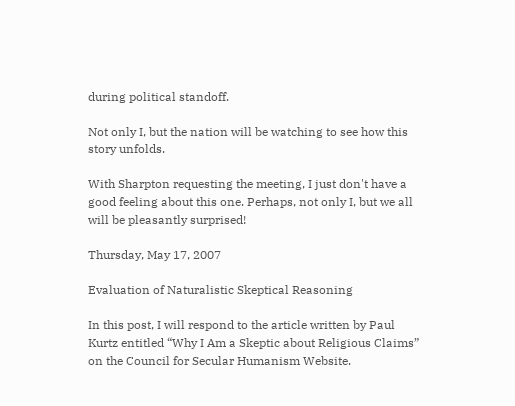during political standoff.

Not only I, but the nation will be watching to see how this story unfolds.

With Sharpton requesting the meeting, I just don't have a good feeling about this one. Perhaps, not only I, but we all will be pleasantly surprised!

Thursday, May 17, 2007

Evaluation of Naturalistic Skeptical Reasoning

In this post, I will respond to the article written by Paul Kurtz entitled “Why I Am a Skeptic about Religious Claims” on the Council for Secular Humanism Website.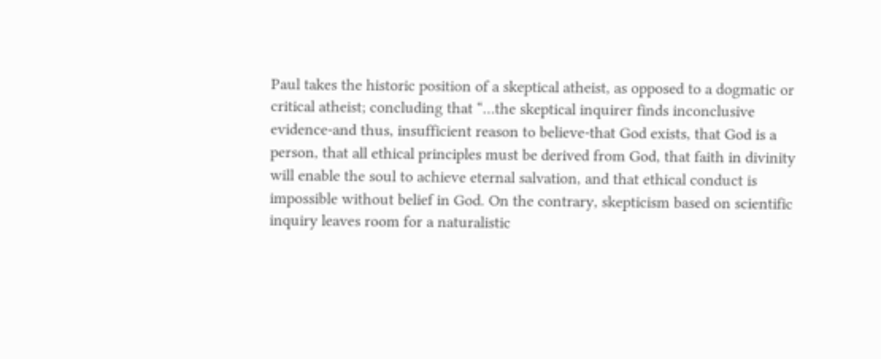Paul takes the historic position of a skeptical atheist, as opposed to a dogmatic or critical atheist; concluding that “…the skeptical inquirer finds inconclusive evidence-and thus, insufficient reason to believe-that God exists, that God is a person, that all ethical principles must be derived from God, that faith in divinity will enable the soul to achieve eternal salvation, and that ethical conduct is impossible without belief in God. On the contrary, skepticism based on scientific inquiry leaves room for a naturalistic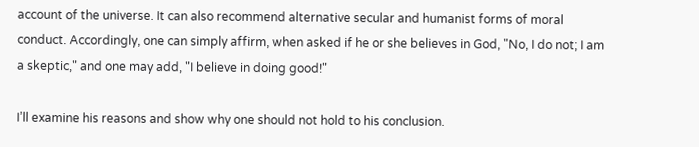account of the universe. It can also recommend alternative secular and humanist forms of moral conduct. Accordingly, one can simply affirm, when asked if he or she believes in God, "No, I do not; I am a skeptic," and one may add, "I believe in doing good!"

I’ll examine his reasons and show why one should not hold to his conclusion.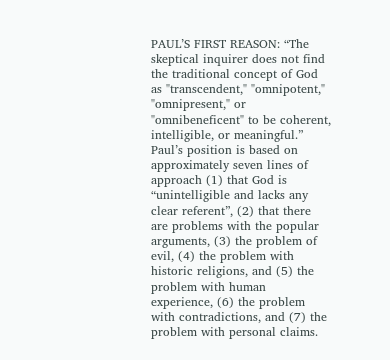PAUL’S FIRST REASON: “The skeptical inquirer does not find the traditional concept of God as "transcendent," "omnipotent," "omnipresent," or "omnibeneficent" to be coherent, intelligible, or meaningful.” Paul’s position is based on approximately seven lines of approach (1) that God is “unintelligible and lacks any clear referent”, (2) that there are problems with the popular arguments, (3) the problem of evil, (4) the problem with historic religions, and (5) the problem with human experience, (6) the problem with contradictions, and (7) the problem with personal claims.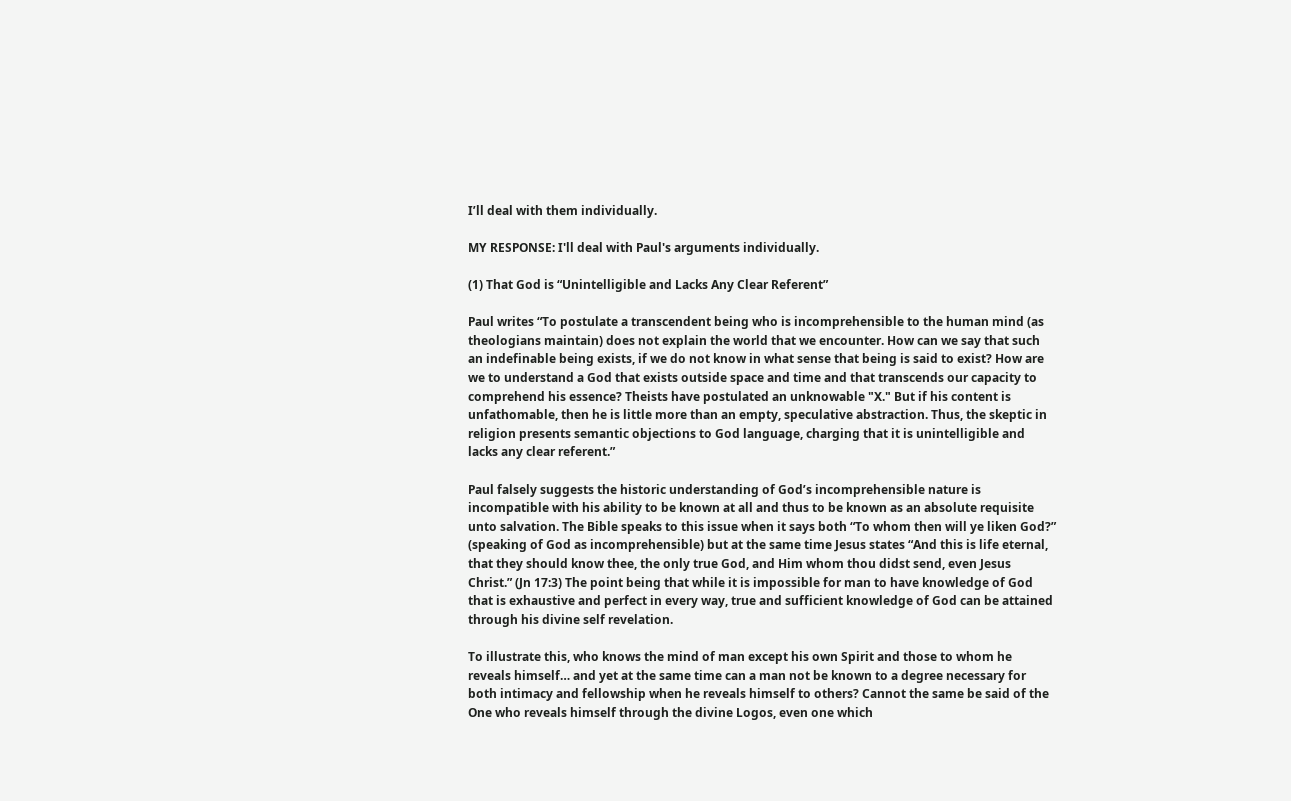I’ll deal with them individually.

MY RESPONSE: I'll deal with Paul's arguments individually.

(1) That God is “Unintelligible and Lacks Any Clear Referent”

Paul writes “To postulate a transcendent being who is incomprehensible to the human mind (as theologians maintain) does not explain the world that we encounter. How can we say that such an indefinable being exists, if we do not know in what sense that being is said to exist? How are we to understand a God that exists outside space and time and that transcends our capacity to comprehend his essence? Theists have postulated an unknowable "X." But if his content is unfathomable, then he is little more than an empty, speculative abstraction. Thus, the skeptic in religion presents semantic objections to God language, charging that it is unintelligible and lacks any clear referent.”

Paul falsely suggests the historic understanding of God’s incomprehensible nature is incompatible with his ability to be known at all and thus to be known as an absolute requisite unto salvation. The Bible speaks to this issue when it says both “To whom then will ye liken God?” (speaking of God as incomprehensible) but at the same time Jesus states “And this is life eternal, that they should know thee, the only true God, and Him whom thou didst send, even Jesus Christ.” (Jn 17:3) The point being that while it is impossible for man to have knowledge of God that is exhaustive and perfect in every way, true and sufficient knowledge of God can be attained through his divine self revelation.

To illustrate this, who knows the mind of man except his own Spirit and those to whom he reveals himself… and yet at the same time can a man not be known to a degree necessary for both intimacy and fellowship when he reveals himself to others? Cannot the same be said of the One who reveals himself through the divine Logos, even one which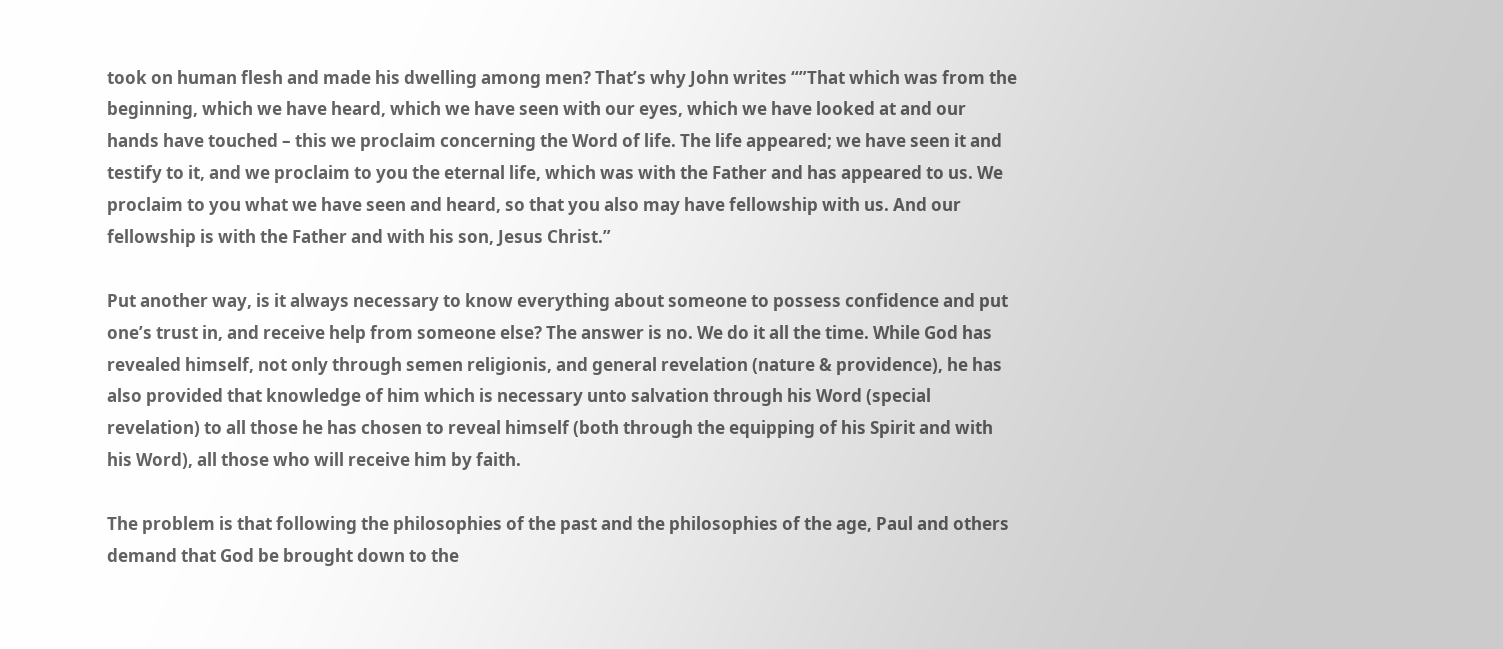took on human flesh and made his dwelling among men? That’s why John writes “”That which was from the beginning, which we have heard, which we have seen with our eyes, which we have looked at and our hands have touched – this we proclaim concerning the Word of life. The life appeared; we have seen it and testify to it, and we proclaim to you the eternal life, which was with the Father and has appeared to us. We proclaim to you what we have seen and heard, so that you also may have fellowship with us. And our fellowship is with the Father and with his son, Jesus Christ.”

Put another way, is it always necessary to know everything about someone to possess confidence and put one’s trust in, and receive help from someone else? The answer is no. We do it all the time. While God has revealed himself, not only through semen religionis, and general revelation (nature & providence), he has also provided that knowledge of him which is necessary unto salvation through his Word (special revelation) to all those he has chosen to reveal himself (both through the equipping of his Spirit and with his Word), all those who will receive him by faith.

The problem is that following the philosophies of the past and the philosophies of the age, Paul and others demand that God be brought down to the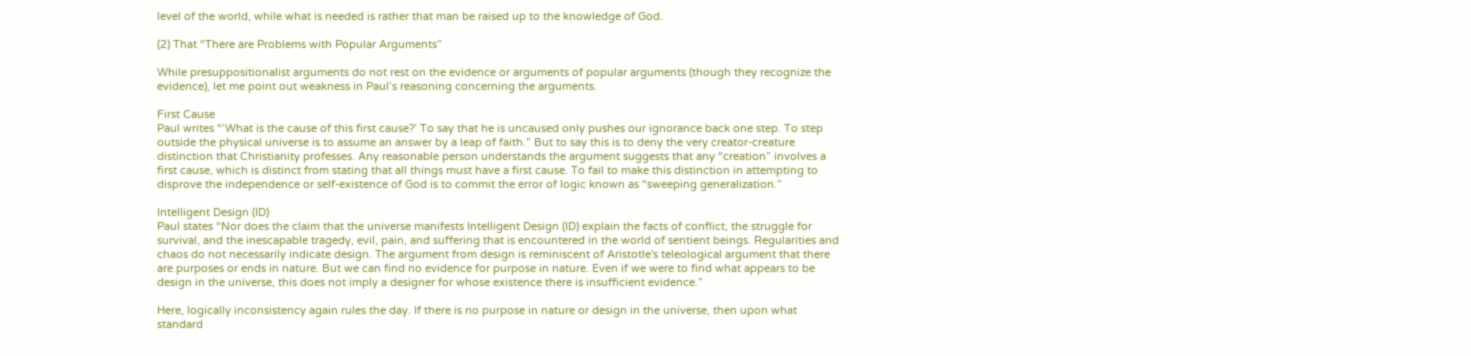level of the world, while what is needed is rather that man be raised up to the knowledge of God.

(2) That “There are Problems with Popular Arguments”

While presuppositionalist arguments do not rest on the evidence or arguments of popular arguments (though they recognize the evidence), let me point out weakness in Paul’s reasoning concerning the arguments.

First Cause
Paul writes “’What is the cause of this first cause?’ To say that he is uncaused only pushes our ignorance back one step. To step outside the physical universe is to assume an answer by a leap of faith.” But to say this is to deny the very creator-creature distinction that Christianity professes. Any reasonable person understands the argument suggests that any “creation” involves a first cause, which is distinct from stating that all things must have a first cause. To fail to make this distinction in attempting to disprove the independence or self-existence of God is to commit the error of logic known as “sweeping generalization.”

Intelligent Design (ID)
Paul states “Nor does the claim that the universe manifests Intelligent Design (ID) explain the facts of conflict, the struggle for survival, and the inescapable tragedy, evil, pain, and suffering that is encountered in the world of sentient beings. Regularities and chaos do not necessarily indicate design. The argument from design is reminiscent of Aristotle's teleological argument that there are purposes or ends in nature. But we can find no evidence for purpose in nature. Even if we were to find what appears to be design in the universe, this does not imply a designer for whose existence there is insufficient evidence.”

Here, logically inconsistency again rules the day. If there is no purpose in nature or design in the universe, then upon what standard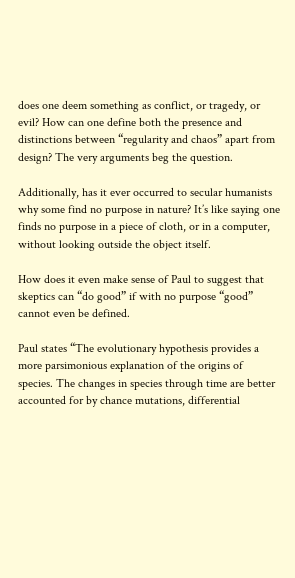does one deem something as conflict, or tragedy, or evil? How can one define both the presence and distinctions between “regularity and chaos” apart from design? The very arguments beg the question.

Additionally, has it ever occurred to secular humanists why some find no purpose in nature? It’s like saying one finds no purpose in a piece of cloth, or in a computer, without looking outside the object itself.

How does it even make sense of Paul to suggest that skeptics can “do good” if with no purpose “good” cannot even be defined.

Paul states “The evolutionary hypothesis provides a more parsimonious explanation of the origins of species. The changes in species through time are better accounted for by chance mutations, differential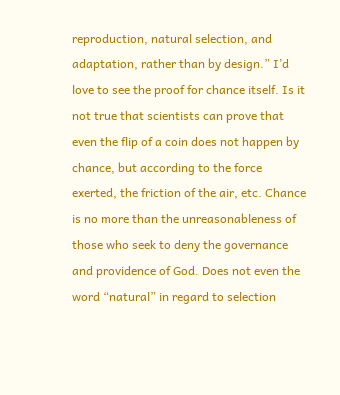reproduction, natural selection, and adaptation, rather than by design.” I’d love to see the proof for chance itself. Is it not true that scientists can prove that even the flip of a coin does not happen by chance, but according to the force exerted, the friction of the air, etc. Chance is no more than the unreasonableness of those who seek to deny the governance and providence of God. Does not even the word “natural” in regard to selection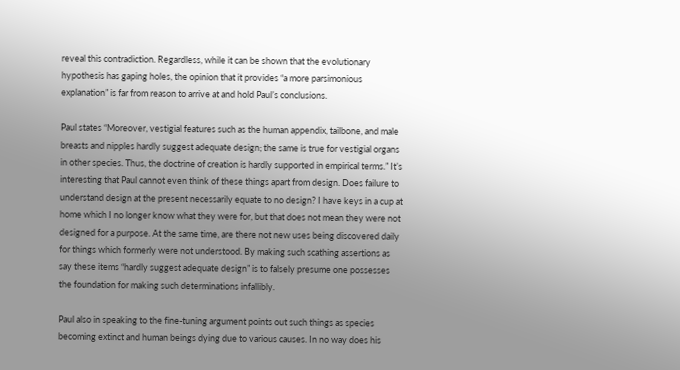reveal this contradiction. Regardless, while it can be shown that the evolutionary hypothesis has gaping holes, the opinion that it provides “a more parsimonious explanation” is far from reason to arrive at and hold Paul’s conclusions.

Paul states “Moreover, vestigial features such as the human appendix, tailbone, and male breasts and nipples hardly suggest adequate design; the same is true for vestigial organs in other species. Thus, the doctrine of creation is hardly supported in empirical terms.” It’s interesting that Paul cannot even think of these things apart from design. Does failure to understand design at the present necessarily equate to no design? I have keys in a cup at home which I no longer know what they were for, but that does not mean they were not designed for a purpose. At the same time, are there not new uses being discovered daily for things which formerly were not understood. By making such scathing assertions as say these items “hardly suggest adequate design” is to falsely presume one possesses the foundation for making such determinations infallibly.

Paul also in speaking to the fine-tuning argument points out such things as species becoming extinct and human beings dying due to various causes. In no way does his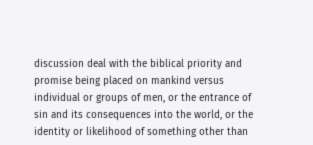discussion deal with the biblical priority and promise being placed on mankind versus individual or groups of men, or the entrance of sin and its consequences into the world, or the identity or likelihood of something other than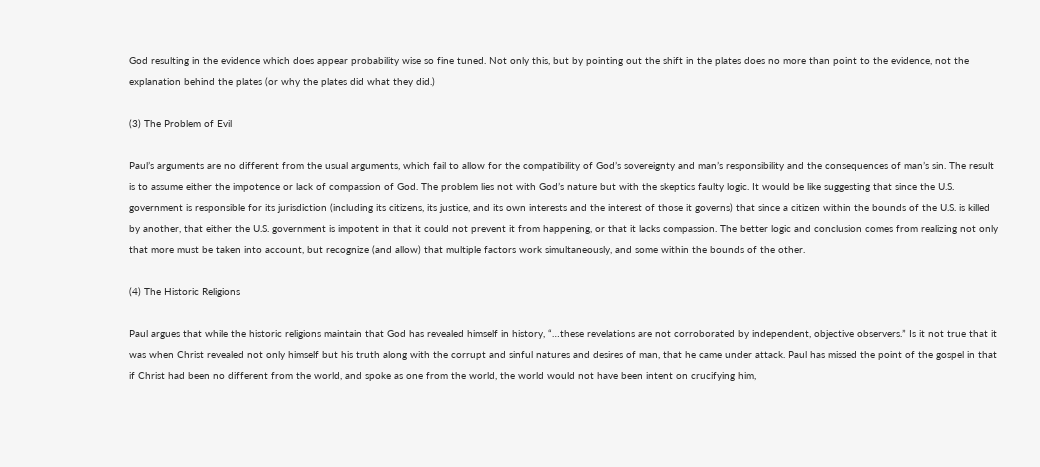God resulting in the evidence which does appear probability wise so fine tuned. Not only this, but by pointing out the shift in the plates does no more than point to the evidence, not the explanation behind the plates (or why the plates did what they did.)

(3) The Problem of Evil

Paul’s arguments are no different from the usual arguments, which fail to allow for the compatibility of God’s sovereignty and man’s responsibility and the consequences of man’s sin. The result is to assume either the impotence or lack of compassion of God. The problem lies not with God’s nature but with the skeptics faulty logic. It would be like suggesting that since the U.S. government is responsible for its jurisdiction (including its citizens, its justice, and its own interests and the interest of those it governs) that since a citizen within the bounds of the U.S. is killed by another, that either the U.S. government is impotent in that it could not prevent it from happening, or that it lacks compassion. The better logic and conclusion comes from realizing not only that more must be taken into account, but recognize (and allow) that multiple factors work simultaneously, and some within the bounds of the other.

(4) The Historic Religions

Paul argues that while the historic religions maintain that God has revealed himself in history, “…these revelations are not corroborated by independent, objective observers.” Is it not true that it was when Christ revealed not only himself but his truth along with the corrupt and sinful natures and desires of man, that he came under attack. Paul has missed the point of the gospel in that if Christ had been no different from the world, and spoke as one from the world, the world would not have been intent on crucifying him,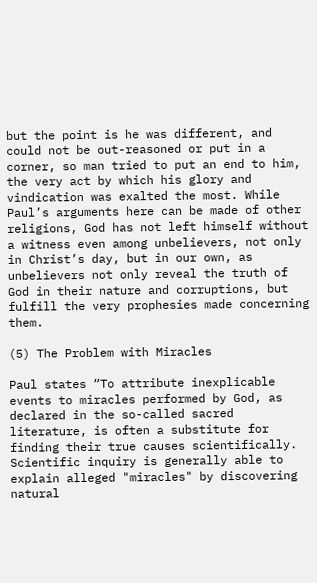but the point is he was different, and could not be out-reasoned or put in a corner, so man tried to put an end to him, the very act by which his glory and vindication was exalted the most. While Paul’s arguments here can be made of other religions, God has not left himself without a witness even among unbelievers, not only in Christ’s day, but in our own, as unbelievers not only reveal the truth of God in their nature and corruptions, but fulfill the very prophesies made concerning them.

(5) The Problem with Miracles

Paul states “To attribute inexplicable events to miracles performed by God, as declared in the so-called sacred literature, is often a substitute for finding their true causes scientifically. Scientific inquiry is generally able to explain alleged "miracles" by discovering natural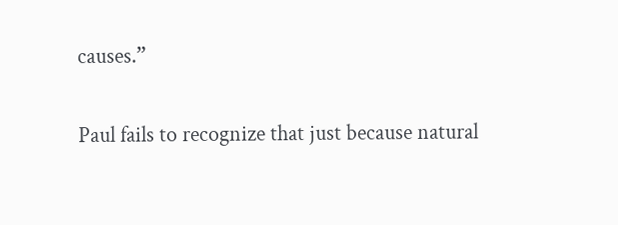causes.”

Paul fails to recognize that just because natural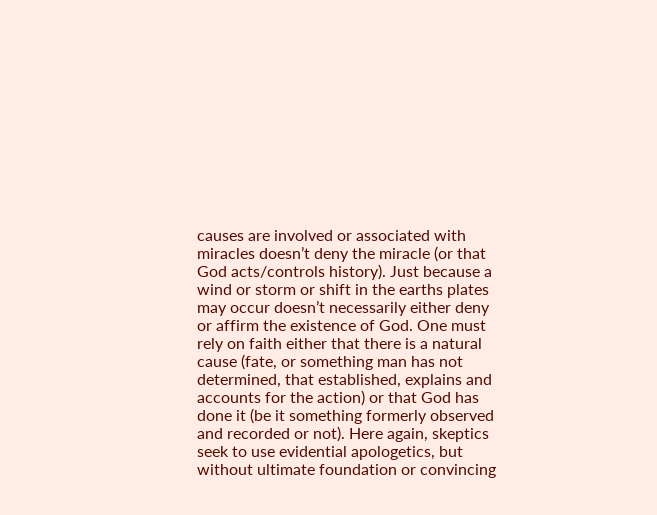causes are involved or associated with miracles doesn’t deny the miracle (or that God acts/controls history). Just because a wind or storm or shift in the earths plates may occur doesn’t necessarily either deny or affirm the existence of God. One must rely on faith either that there is a natural cause (fate, or something man has not determined, that established, explains and accounts for the action) or that God has done it (be it something formerly observed and recorded or not). Here again, skeptics seek to use evidential apologetics, but without ultimate foundation or convincing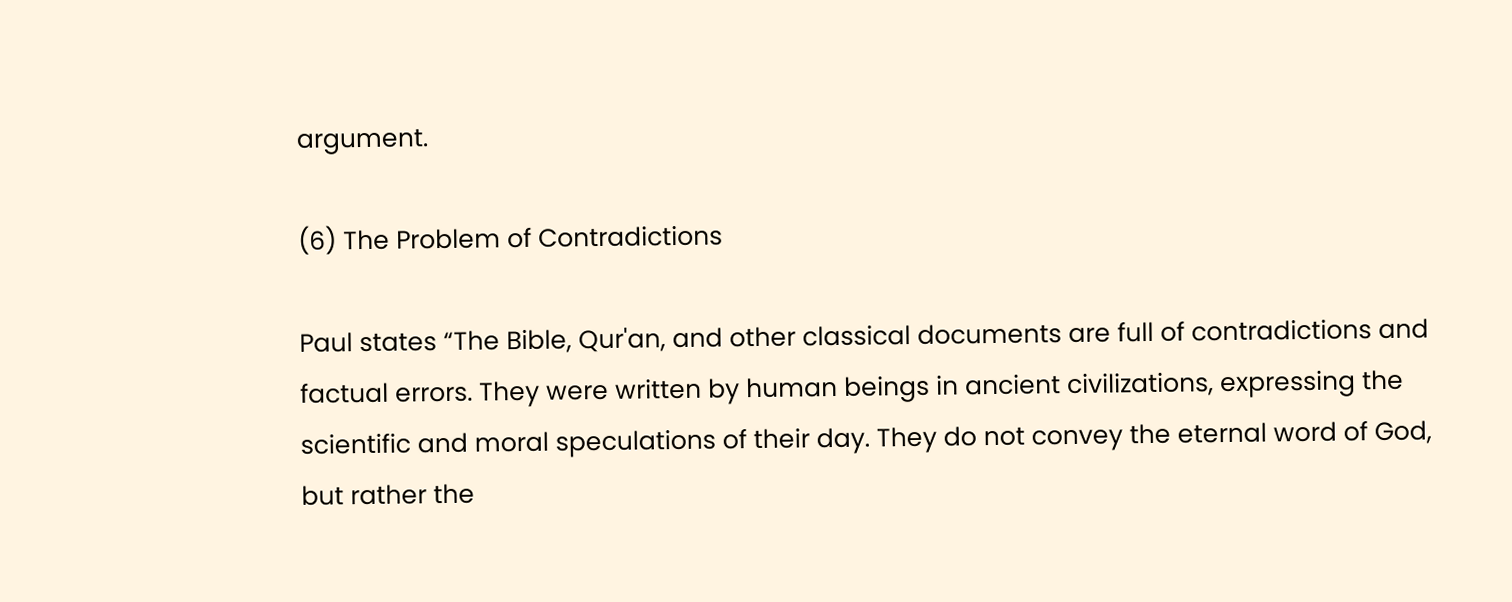argument.

(6) The Problem of Contradictions

Paul states “The Bible, Qur'an, and other classical documents are full of contradictions and factual errors. They were written by human beings in ancient civilizations, expressing the scientific and moral speculations of their day. They do not convey the eternal word of God, but rather the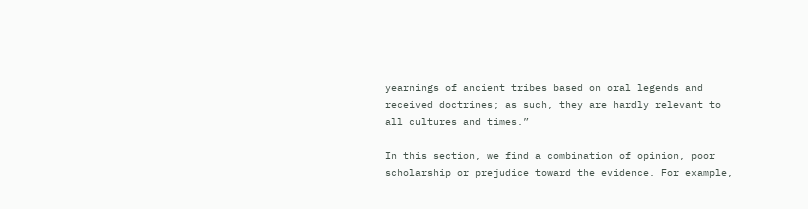yearnings of ancient tribes based on oral legends and received doctrines; as such, they are hardly relevant to all cultures and times.”

In this section, we find a combination of opinion, poor scholarship or prejudice toward the evidence. For example,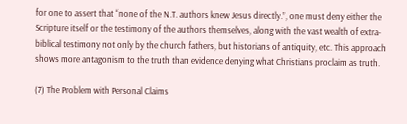for one to assert that “none of the N.T. authors knew Jesus directly.”, one must deny either the Scripture itself or the testimony of the authors themselves, along with the vast wealth of extra-biblical testimony not only by the church fathers, but historians of antiquity, etc. This approach shows more antagonism to the truth than evidence denying what Christians proclaim as truth.

(7) The Problem with Personal Claims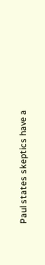Paul states skeptics have a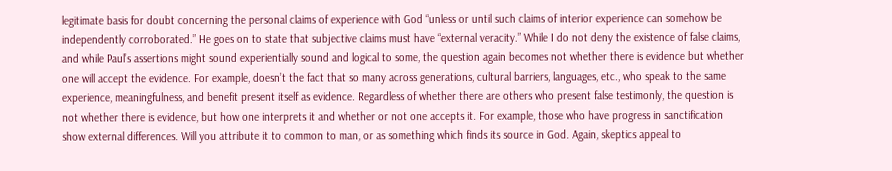legitimate basis for doubt concerning the personal claims of experience with God “unless or until such claims of interior experience can somehow be independently corroborated.” He goes on to state that subjective claims must have “external veracity.” While I do not deny the existence of false claims, and while Paul’s assertions might sound experientially sound and logical to some, the question again becomes not whether there is evidence but whether one will accept the evidence. For example, doesn’t the fact that so many across generations, cultural barriers, languages, etc., who speak to the same experience, meaningfulness, and benefit present itself as evidence. Regardless of whether there are others who present false testimonly, the question is not whether there is evidence, but how one interprets it and whether or not one accepts it. For example, those who have progress in sanctification show external differences. Will you attribute it to common to man, or as something which finds its source in God. Again, skeptics appeal to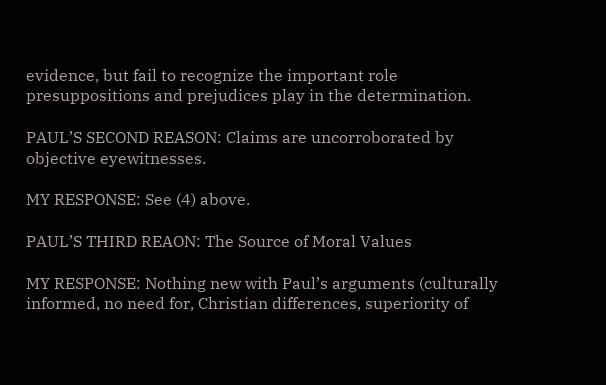evidence, but fail to recognize the important role presuppositions and prejudices play in the determination.

PAUL’S SECOND REASON: Claims are uncorroborated by objective eyewitnesses.

MY RESPONSE: See (4) above.

PAUL’S THIRD REAON: The Source of Moral Values

MY RESPONSE: Nothing new with Paul’s arguments (culturally informed, no need for, Christian differences, superiority of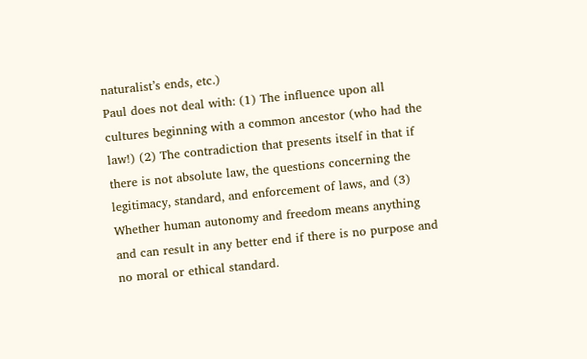naturalist’s ends, etc.)
Paul does not deal with: (1) The influence upon all cultures beginning with a common ancestor (who had the law!) (2) The contradiction that presents itself in that if there is not absolute law, the questions concerning the legitimacy, standard, and enforcement of laws, and (3) Whether human autonomy and freedom means anything and can result in any better end if there is no purpose and no moral or ethical standard.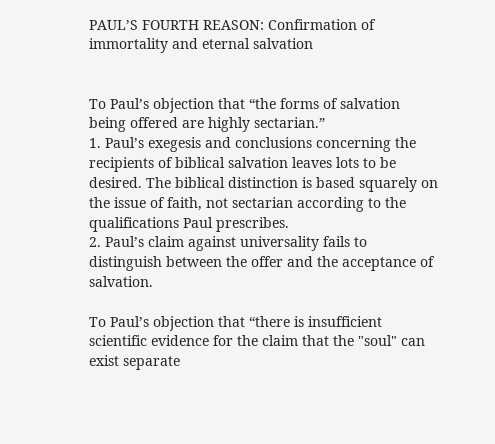PAUL’S FOURTH REASON: Confirmation of immortality and eternal salvation


To Paul’s objection that “the forms of salvation being offered are highly sectarian.”
1. Paul’s exegesis and conclusions concerning the recipients of biblical salvation leaves lots to be desired. The biblical distinction is based squarely on the issue of faith, not sectarian according to the qualifications Paul prescribes.
2. Paul’s claim against universality fails to distinguish between the offer and the acceptance of salvation.

To Paul’s objection that “there is insufficient scientific evidence for the claim that the "soul" can exist separate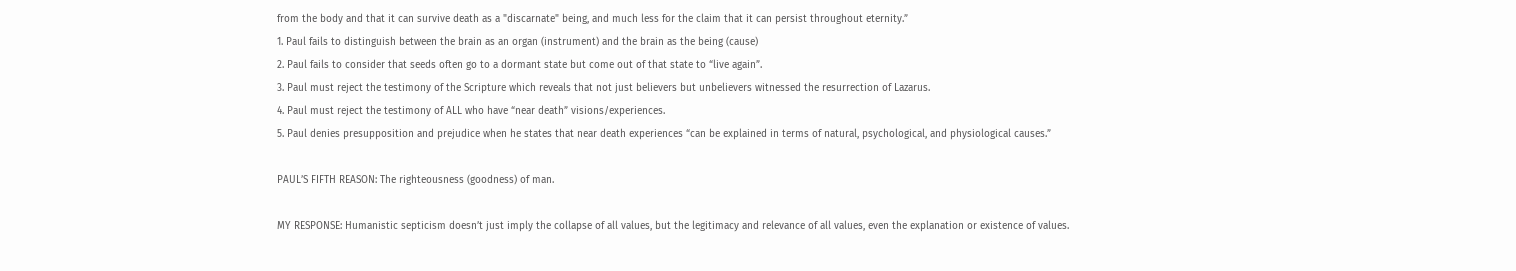from the body and that it can survive death as a "discarnate" being, and much less for the claim that it can persist throughout eternity.”
1. Paul fails to distinguish between the brain as an organ (instrument) and the brain as the being (cause)
2. Paul fails to consider that seeds often go to a dormant state but come out of that state to “live again”.
3. Paul must reject the testimony of the Scripture which reveals that not just believers but unbelievers witnessed the resurrection of Lazarus.
4. Paul must reject the testimony of ALL who have “near death” visions/experiences.
5. Paul denies presupposition and prejudice when he states that near death experiences “can be explained in terms of natural, psychological, and physiological causes.”

PAUL’S FIFTH REASON: The righteousness (goodness) of man.

MY RESPONSE: Humanistic septicism doesn’t just imply the collapse of all values, but the legitimacy and relevance of all values, even the explanation or existence of values.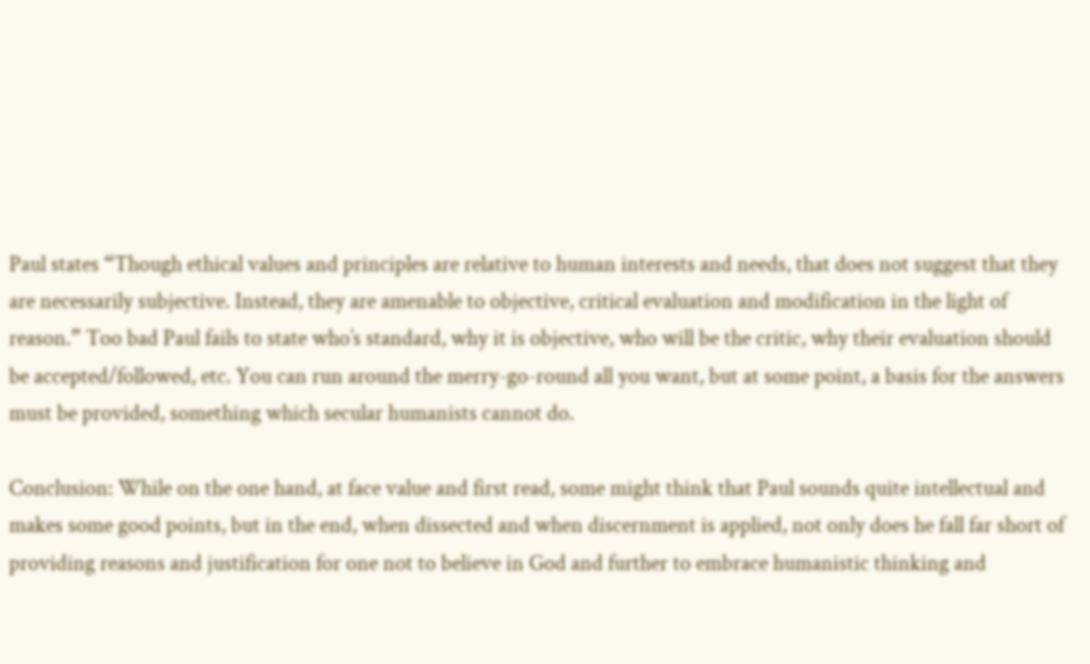Paul states “Though ethical values and principles are relative to human interests and needs, that does not suggest that they are necessarily subjective. Instead, they are amenable to objective, critical evaluation and modification in the light of reason.” Too bad Paul fails to state who’s standard, why it is objective, who will be the critic, why their evaluation should be accepted/followed, etc. You can run around the merry-go-round all you want, but at some point, a basis for the answers must be provided, something which secular humanists cannot do.

Conclusion: While on the one hand, at face value and first read, some might think that Paul sounds quite intellectual and makes some good points, but in the end, when dissected and when discernment is applied, not only does he fall far short of providing reasons and justification for one not to believe in God and further to embrace humanistic thinking and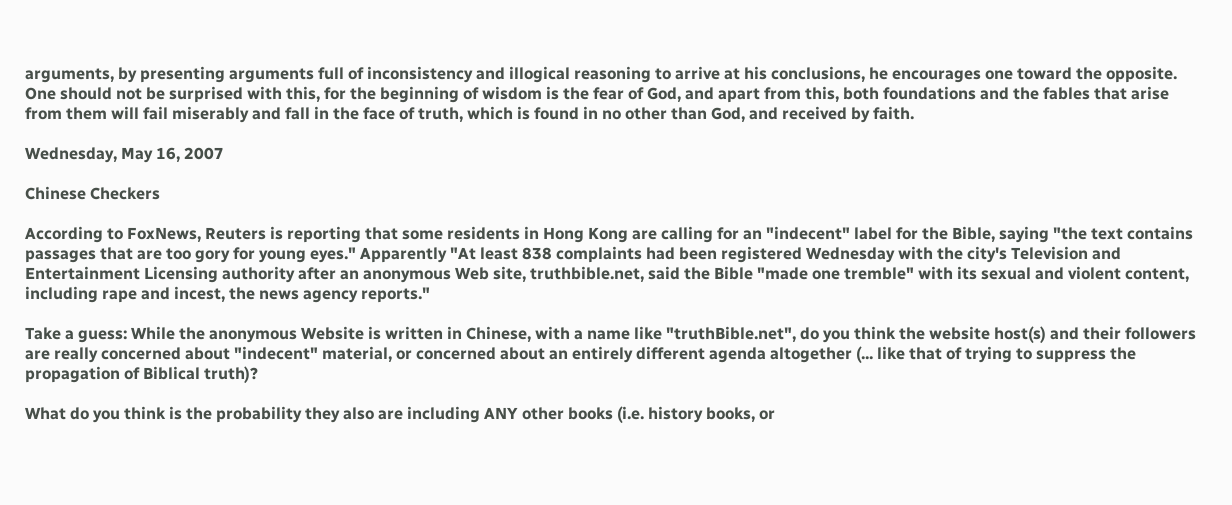arguments, by presenting arguments full of inconsistency and illogical reasoning to arrive at his conclusions, he encourages one toward the opposite. One should not be surprised with this, for the beginning of wisdom is the fear of God, and apart from this, both foundations and the fables that arise from them will fail miserably and fall in the face of truth, which is found in no other than God, and received by faith.

Wednesday, May 16, 2007

Chinese Checkers

According to FoxNews, Reuters is reporting that some residents in Hong Kong are calling for an "indecent" label for the Bible, saying "the text contains passages that are too gory for young eyes." Apparently "At least 838 complaints had been registered Wednesday with the city's Television and Entertainment Licensing authority after an anonymous Web site, truthbible.net, said the Bible "made one tremble" with its sexual and violent content, including rape and incest, the news agency reports."

Take a guess: While the anonymous Website is written in Chinese, with a name like "truthBible.net", do you think the website host(s) and their followers are really concerned about "indecent" material, or concerned about an entirely different agenda altogether (... like that of trying to suppress the propagation of Biblical truth)?

What do you think is the probability they also are including ANY other books (i.e. history books, or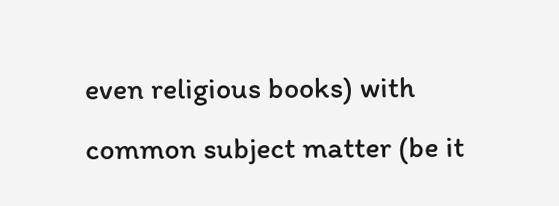even religious books) with common subject matter (be it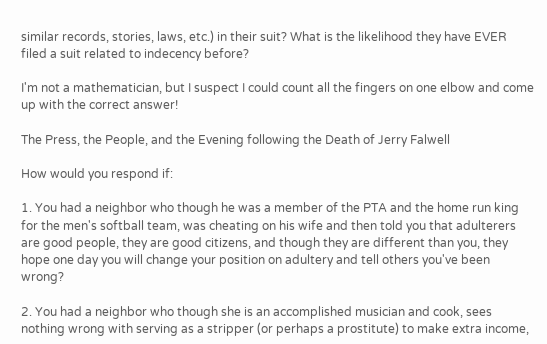similar records, stories, laws, etc.) in their suit? What is the likelihood they have EVER filed a suit related to indecency before?

I'm not a mathematician, but I suspect I could count all the fingers on one elbow and come up with the correct answer!

The Press, the People, and the Evening following the Death of Jerry Falwell

How would you respond if:

1. You had a neighbor who though he was a member of the PTA and the home run king for the men's softball team, was cheating on his wife and then told you that adulterers are good people, they are good citizens, and though they are different than you, they hope one day you will change your position on adultery and tell others you've been wrong?

2. You had a neighbor who though she is an accomplished musician and cook, sees nothing wrong with serving as a stripper (or perhaps a prostitute) to make extra income,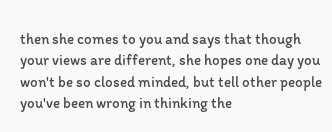then she comes to you and says that though your views are different, she hopes one day you won't be so closed minded, but tell other people you've been wrong in thinking the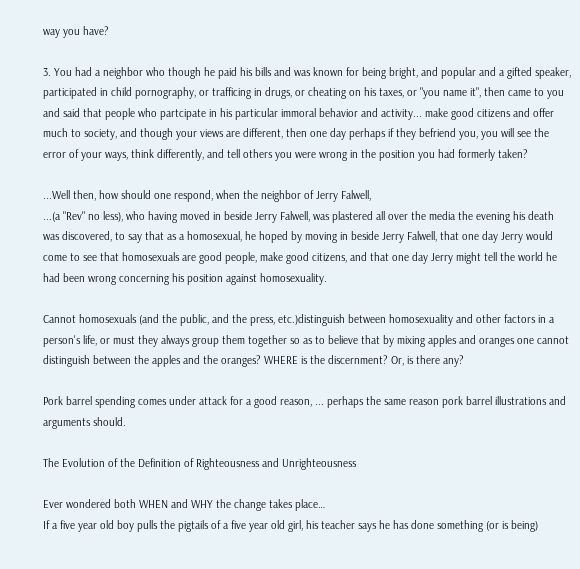way you have?

3. You had a neighbor who though he paid his bills and was known for being bright, and popular and a gifted speaker, participated in child pornography, or trafficing in drugs, or cheating on his taxes, or "you name it", then came to you and said that people who partcipate in his particular immoral behavior and activity... make good citizens and offer much to society, and though your views are different, then one day perhaps if they befriend you, you will see the error of your ways, think differently, and tell others you were wrong in the position you had formerly taken?

...Well then, how should one respond, when the neighbor of Jerry Falwell,
...(a "Rev" no less), who having moved in beside Jerry Falwell, was plastered all over the media the evening his death was discovered, to say that as a homosexual, he hoped by moving in beside Jerry Falwell, that one day Jerry would come to see that homosexuals are good people, make good citizens, and that one day Jerry might tell the world he had been wrong concerning his position against homosexuality.

Cannot homosexuals (and the public, and the press, etc.)distinguish between homosexuality and other factors in a person's life, or must they always group them together so as to believe that by mixing apples and oranges one cannot distinguish between the apples and the oranges? WHERE is the discernment? Or, is there any?

Pork barrel spending comes under attack for a good reason, ... perhaps the same reason pork barrel illustrations and arguments should.

The Evolution of the Definition of Righteousness and Unrighteousness

Ever wondered both WHEN and WHY the change takes place…
If a five year old boy pulls the pigtails of a five year old girl, his teacher says he has done something (or is being)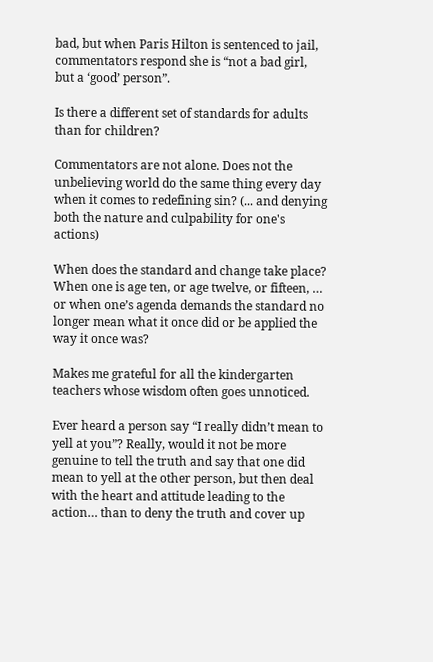bad, but when Paris Hilton is sentenced to jail, commentators respond she is “not a bad girl, but a ‘good’ person”.

Is there a different set of standards for adults than for children?

Commentators are not alone. Does not the unbelieving world do the same thing every day when it comes to redefining sin? (... and denying both the nature and culpability for one's actions)

When does the standard and change take place? When one is age ten, or age twelve, or fifteen, … or when one’s agenda demands the standard no longer mean what it once did or be applied the way it once was?

Makes me grateful for all the kindergarten teachers whose wisdom often goes unnoticed.

Ever heard a person say “I really didn’t mean to yell at you”? Really, would it not be more genuine to tell the truth and say that one did mean to yell at the other person, but then deal with the heart and attitude leading to the action… than to deny the truth and cover up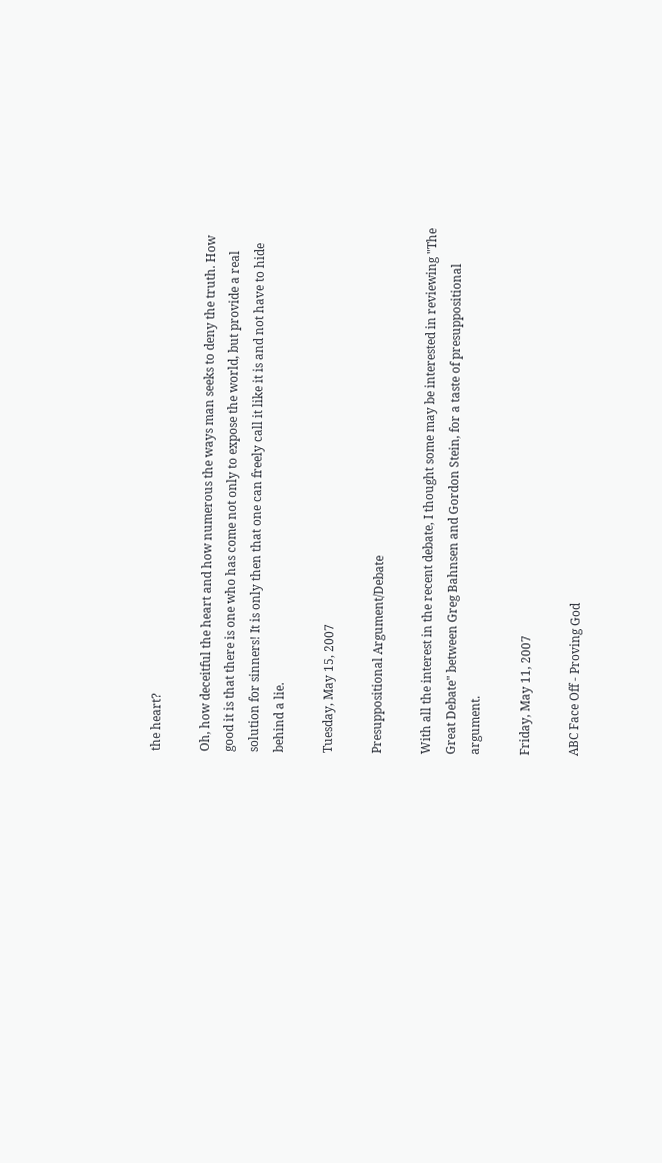the heart?

Oh, how deceitful the heart and how numerous the ways man seeks to deny the truth. How good it is that there is one who has come not only to expose the world, but provide a real solution for sinners! It is only then that one can freely call it like it is and not have to hide behind a lie.

Tuesday, May 15, 2007

Presuppositional Argument/Debate

With all the interest in the recent debate, I thought some may be interested in reviewing "The Great Debate" between Greg Bahnsen and Gordon Stein, for a taste of presuppositional argument.

Friday, May 11, 2007

ABC Face Off - Proving God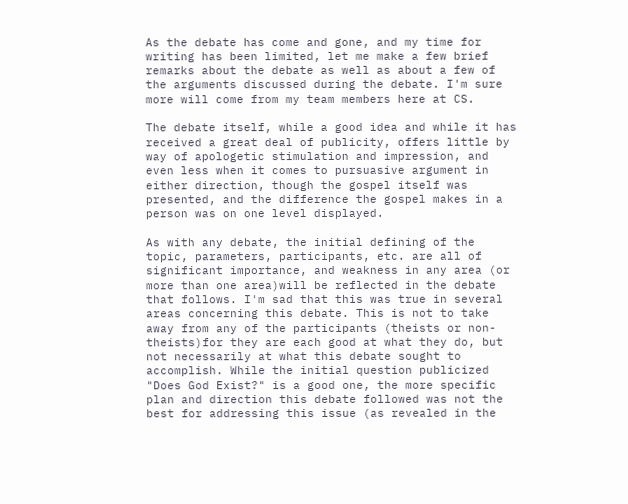As the debate has come and gone, and my time for writing has been limited, let me make a few brief remarks about the debate as well as about a few of the arguments discussed during the debate. I'm sure more will come from my team members here at CS.

The debate itself, while a good idea and while it has received a great deal of publicity, offers little by way of apologetic stimulation and impression, and even less when it comes to pursuasive argument in either direction, though the gospel itself was presented, and the difference the gospel makes in a person was on one level displayed.

As with any debate, the initial defining of the topic, parameters, participants, etc. are all of significant importance, and weakness in any area (or more than one area)will be reflected in the debate that follows. I'm sad that this was true in several areas concerning this debate. This is not to take away from any of the participants (theists or non-theists)for they are each good at what they do, but not necessarily at what this debate sought to accomplish. While the initial question publicized "Does God Exist?" is a good one, the more specific plan and direction this debate followed was not the best for addressing this issue (as revealed in the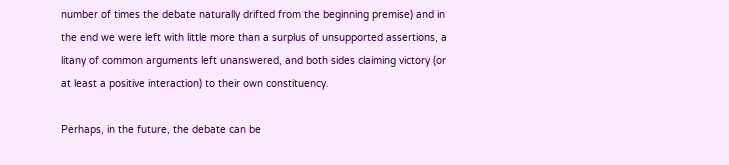number of times the debate naturally drifted from the beginning premise) and in the end we were left with little more than a surplus of unsupported assertions, a litany of common arguments left unanswered, and both sides claiming victory (or at least a positive interaction) to their own constituency.

Perhaps, in the future, the debate can be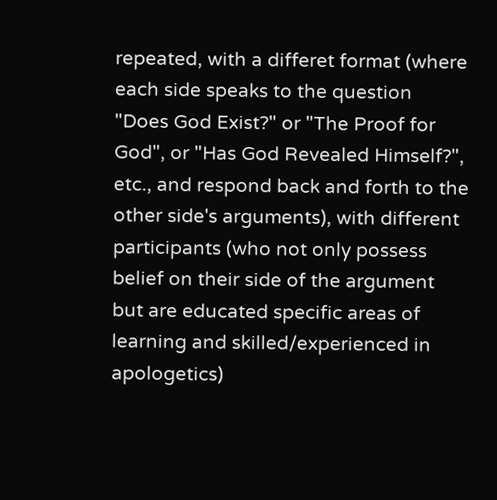repeated, with a differet format (where each side speaks to the question "Does God Exist?" or "The Proof for God", or "Has God Revealed Himself?", etc., and respond back and forth to the other side's arguments), with different participants (who not only possess belief on their side of the argument but are educated specific areas of learning and skilled/experienced in apologetics)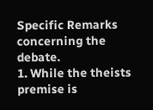Specific Remarks concerning the debate.
1. While the theists premise is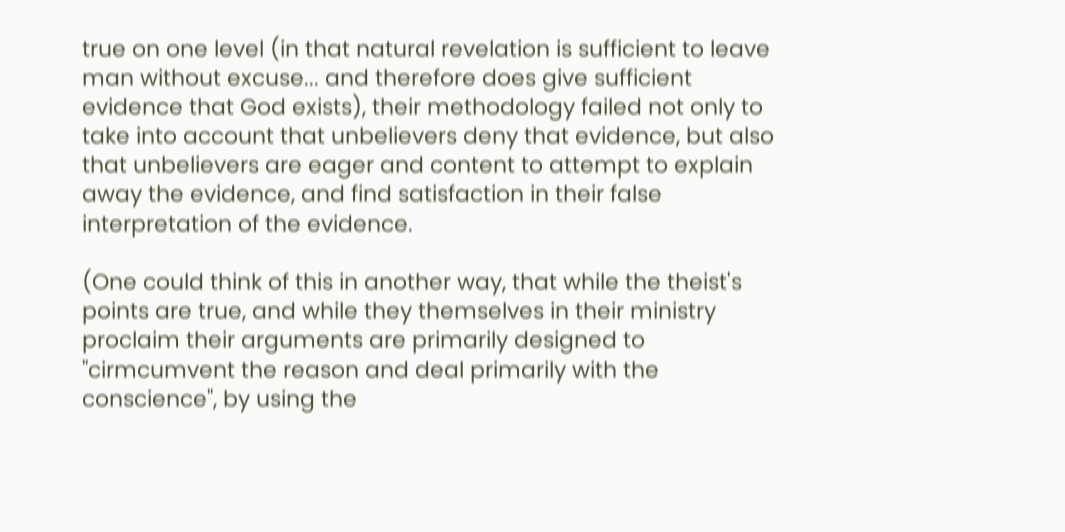true on one level (in that natural revelation is sufficient to leave man without excuse... and therefore does give sufficient evidence that God exists), their methodology failed not only to take into account that unbelievers deny that evidence, but also that unbelievers are eager and content to attempt to explain away the evidence, and find satisfaction in their false interpretation of the evidence.

(One could think of this in another way, that while the theist's points are true, and while they themselves in their ministry proclaim their arguments are primarily designed to "cirmcumvent the reason and deal primarily with the conscience", by using the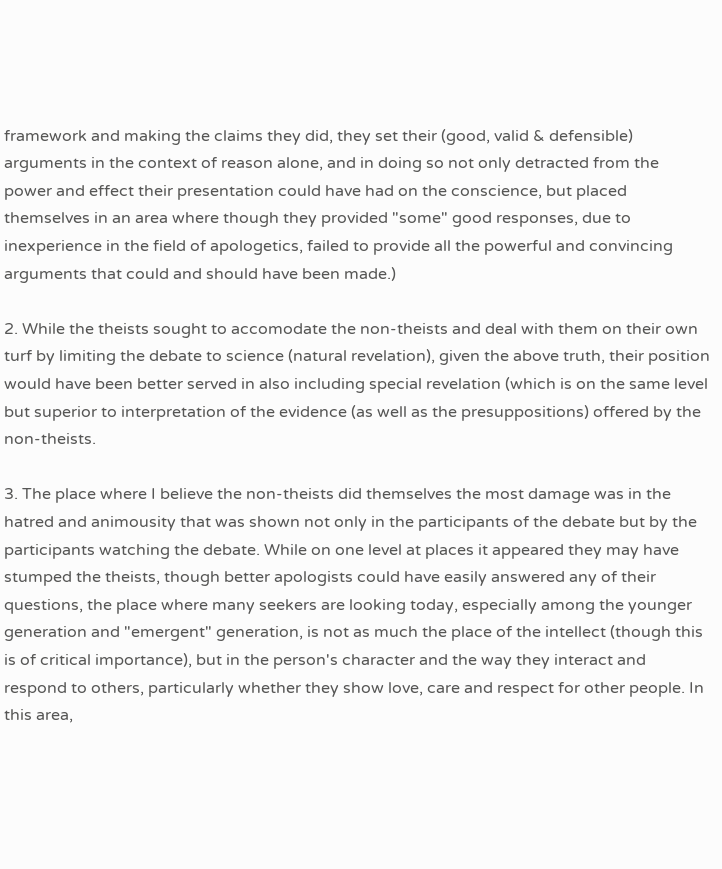framework and making the claims they did, they set their (good, valid & defensible) arguments in the context of reason alone, and in doing so not only detracted from the power and effect their presentation could have had on the conscience, but placed themselves in an area where though they provided "some" good responses, due to inexperience in the field of apologetics, failed to provide all the powerful and convincing arguments that could and should have been made.)

2. While the theists sought to accomodate the non-theists and deal with them on their own turf by limiting the debate to science (natural revelation), given the above truth, their position would have been better served in also including special revelation (which is on the same level but superior to interpretation of the evidence (as well as the presuppositions) offered by the non-theists.

3. The place where I believe the non-theists did themselves the most damage was in the hatred and animousity that was shown not only in the participants of the debate but by the participants watching the debate. While on one level at places it appeared they may have stumped the theists, though better apologists could have easily answered any of their questions, the place where many seekers are looking today, especially among the younger generation and "emergent" generation, is not as much the place of the intellect (though this is of critical importance), but in the person's character and the way they interact and respond to others, particularly whether they show love, care and respect for other people. In this area,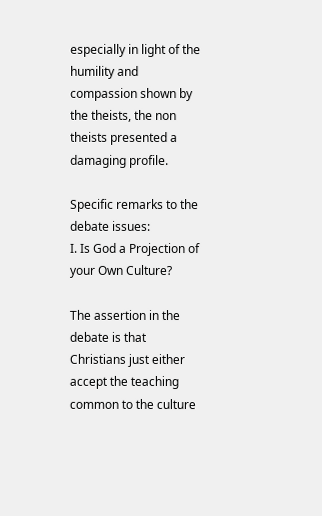especially in light of the humility and compassion shown by the theists, the non theists presented a damaging profile.

Specific remarks to the debate issues:
I. Is God a Projection of your Own Culture?

The assertion in the debate is that Christians just either accept the teaching common to the culture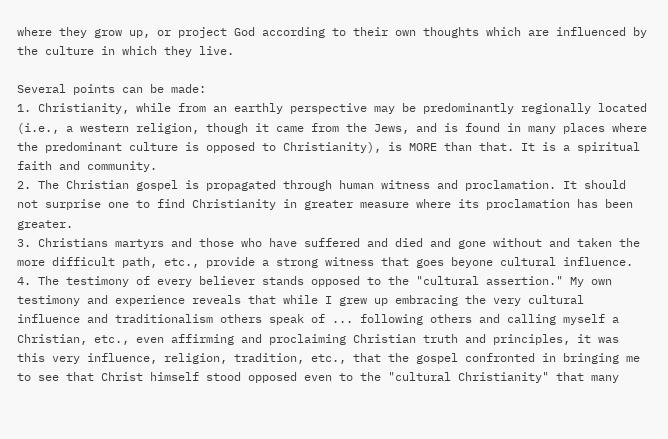where they grow up, or project God according to their own thoughts which are influenced by the culture in which they live.

Several points can be made:
1. Christianity, while from an earthly perspective may be predominantly regionally located (i.e., a western religion, though it came from the Jews, and is found in many places where the predominant culture is opposed to Christianity), is MORE than that. It is a spiritual faith and community.
2. The Christian gospel is propagated through human witness and proclamation. It should not surprise one to find Christianity in greater measure where its proclamation has been greater.
3. Christians martyrs and those who have suffered and died and gone without and taken the more difficult path, etc., provide a strong witness that goes beyone cultural influence.
4. The testimony of every believer stands opposed to the "cultural assertion." My own testimony and experience reveals that while I grew up embracing the very cultural influence and traditionalism others speak of ... following others and calling myself a Christian, etc., even affirming and proclaiming Christian truth and principles, it was this very influence, religion, tradition, etc., that the gospel confronted in bringing me to see that Christ himself stood opposed even to the "cultural Christianity" that many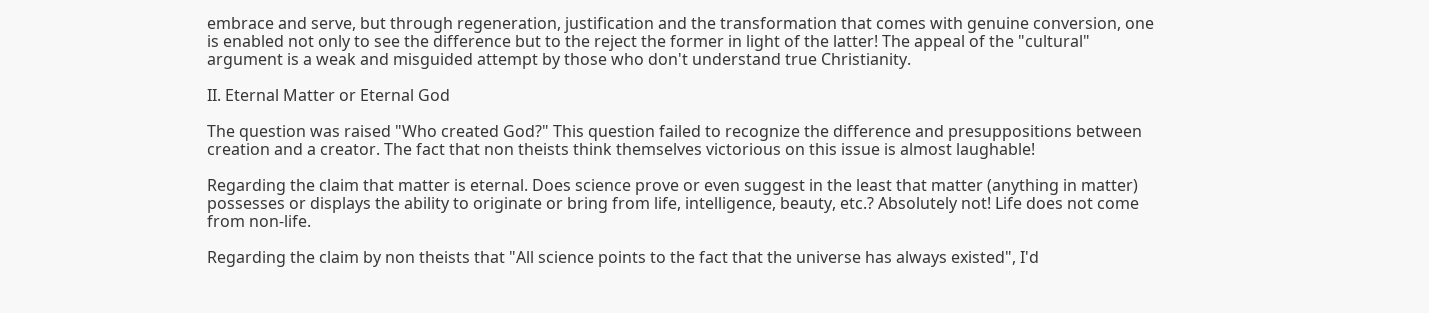embrace and serve, but through regeneration, justification and the transformation that comes with genuine conversion, one is enabled not only to see the difference but to the reject the former in light of the latter! The appeal of the "cultural" argument is a weak and misguided attempt by those who don't understand true Christianity.

II. Eternal Matter or Eternal God

The question was raised "Who created God?" This question failed to recognize the difference and presuppositions between creation and a creator. The fact that non theists think themselves victorious on this issue is almost laughable!

Regarding the claim that matter is eternal. Does science prove or even suggest in the least that matter (anything in matter) possesses or displays the ability to originate or bring from life, intelligence, beauty, etc.? Absolutely not! Life does not come from non-life.

Regarding the claim by non theists that "All science points to the fact that the universe has always existed", I'd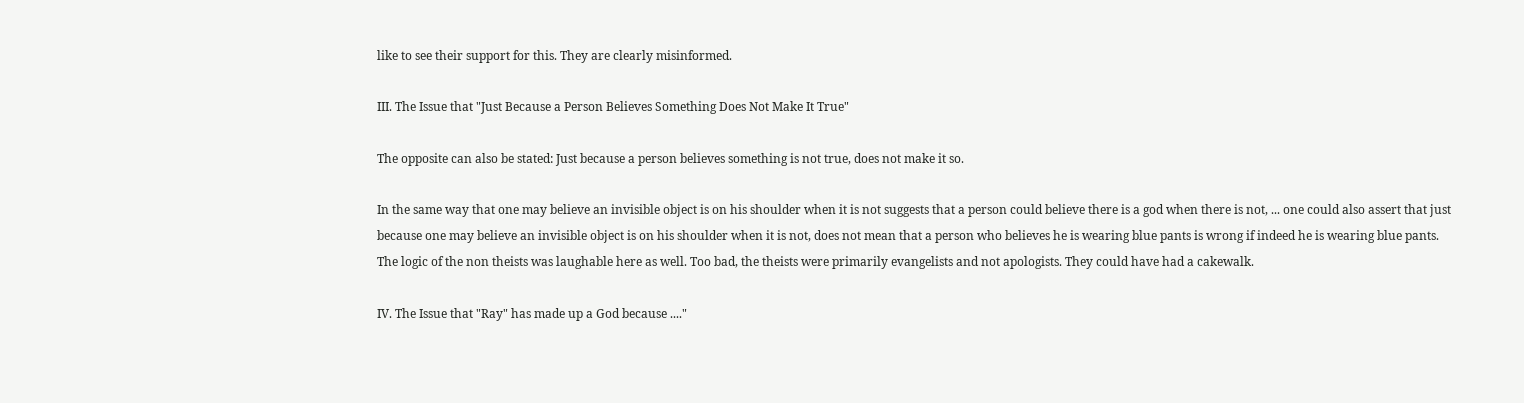like to see their support for this. They are clearly misinformed.

III. The Issue that "Just Because a Person Believes Something Does Not Make It True"

The opposite can also be stated: Just because a person believes something is not true, does not make it so.

In the same way that one may believe an invisible object is on his shoulder when it is not suggests that a person could believe there is a god when there is not, ... one could also assert that just because one may believe an invisible object is on his shoulder when it is not, does not mean that a person who believes he is wearing blue pants is wrong if indeed he is wearing blue pants. The logic of the non theists was laughable here as well. Too bad, the theists were primarily evangelists and not apologists. They could have had a cakewalk.

IV. The Issue that "Ray" has made up a God because ...."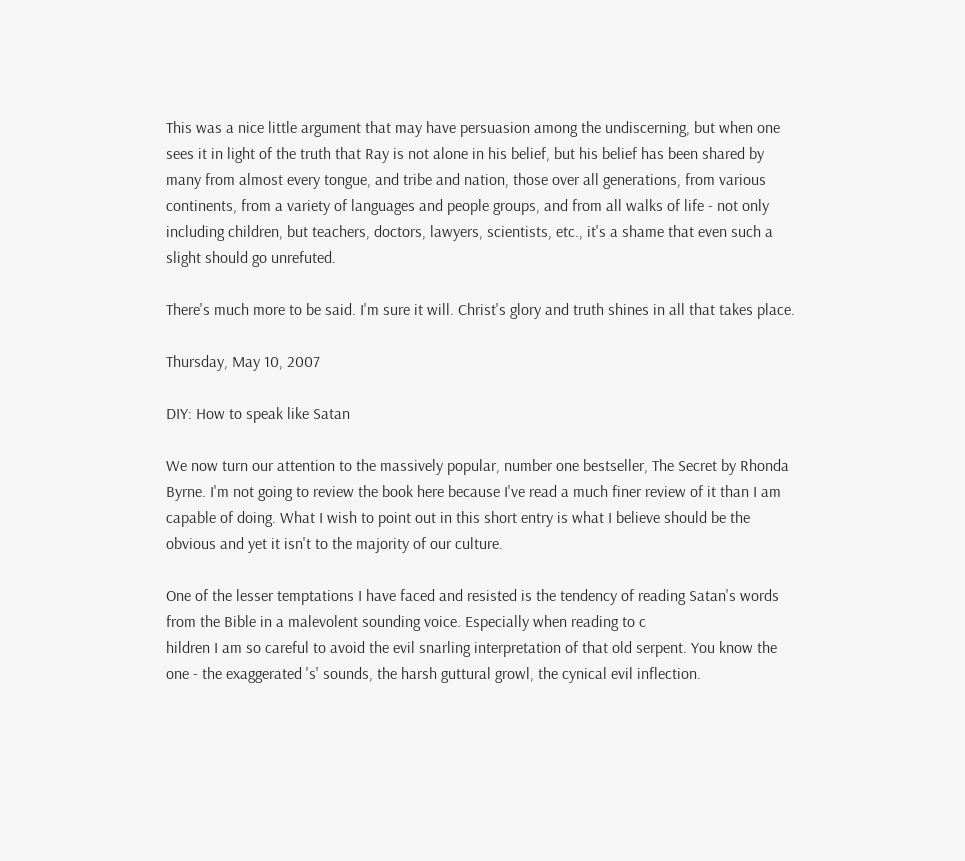This was a nice little argument that may have persuasion among the undiscerning, but when one sees it in light of the truth that Ray is not alone in his belief, but his belief has been shared by many from almost every tongue, and tribe and nation, those over all generations, from various continents, from a variety of languages and people groups, and from all walks of life - not only including children, but teachers, doctors, lawyers, scientists, etc., it's a shame that even such a slight should go unrefuted.

There's much more to be said. I'm sure it will. Christ's glory and truth shines in all that takes place.

Thursday, May 10, 2007

DIY: How to speak like Satan

We now turn our attention to the massively popular, number one bestseller, The Secret by Rhonda Byrne. I'm not going to review the book here because I've read a much finer review of it than I am capable of doing. What I wish to point out in this short entry is what I believe should be the obvious and yet it isn't to the majority of our culture.

One of the lesser temptations I have faced and resisted is the tendency of reading Satan's words from the Bible in a malevolent sounding voice. Especially when reading to c
hildren I am so careful to avoid the evil snarling interpretation of that old serpent. You know the one - the exaggerated 's' sounds, the harsh guttural growl, the cynical evil inflection.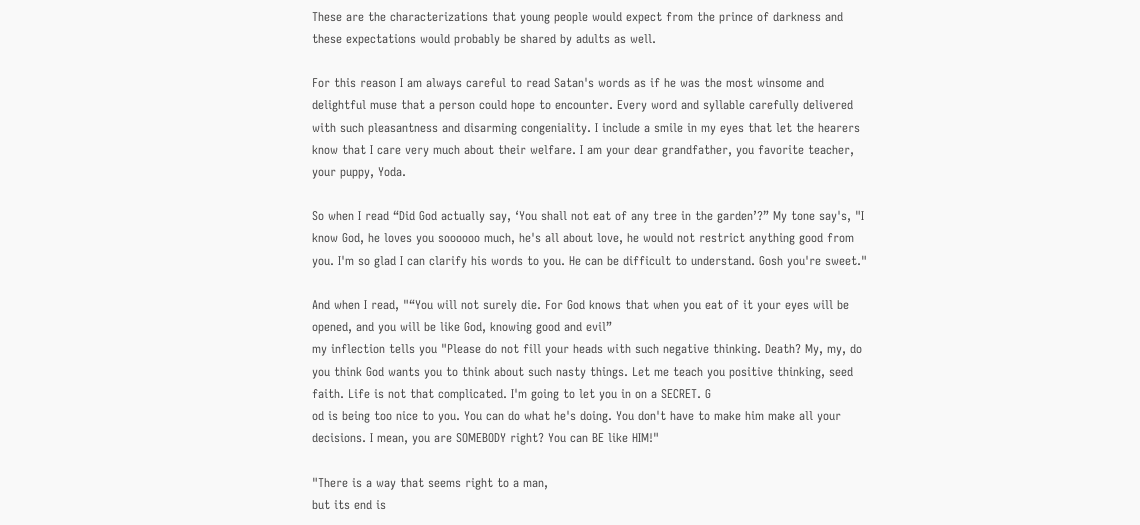These are the characterizations that young people would expect from the prince of darkness and these expectations would probably be shared by adults as well.

For this reason I am always careful to read Satan's words as if he was the most winsome and delightful muse that a person could hope to encounter. Every word and syllable carefully delivered with such pleasantness and disarming congeniality. I include a smile in my eyes that let the hearers know that I care very much about their welfare. I am your dear grandfather, you favorite teacher, your puppy, Yoda.

So when I read “Did God actually say, ‘You shall not eat of any tree in the garden’?” My tone say's, "I know God, he loves you soooooo much, he's all about love, he would not restrict anything good from you. I'm so glad I can clarify his words to you. He can be difficult to understand. Gosh you're sweet."

And when I read, "“You will not surely die. For God knows that when you eat of it your eyes will be opened, and you will be like God, knowing good and evil”
my inflection tells you "Please do not fill your heads with such negative thinking. Death? My, my, do you think God wants you to think about such nasty things. Let me teach you positive thinking, seed faith. Life is not that complicated. I'm going to let you in on a SECRET. G
od is being too nice to you. You can do what he's doing. You don't have to make him make all your decisions. I mean, you are SOMEBODY right? You can BE like HIM!"

"There is a way that seems right to a man,
but its end is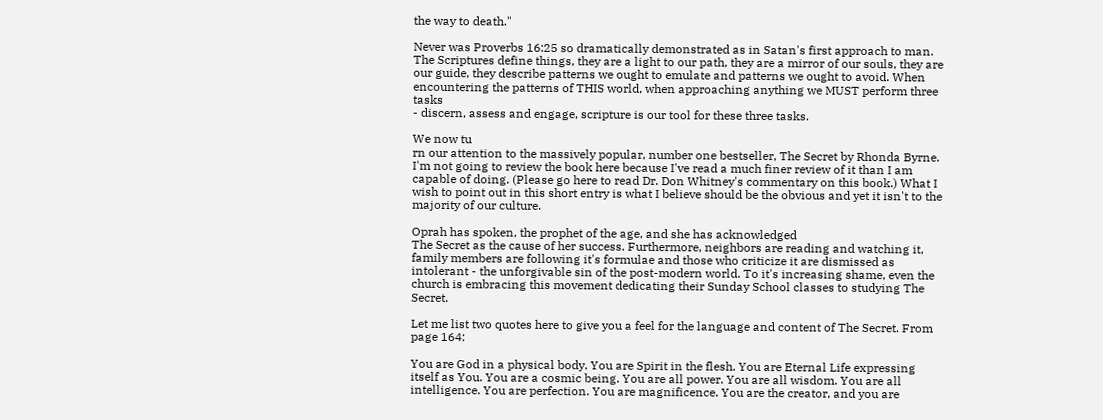the way to death."

Never was Proverbs 16:25 so dramatically demonstrated as in Satan's first approach to man. The Scriptures define things, they are a light to our path, they are a mirror of our souls, they are our guide, they describe patterns we ought to emulate and patterns we ought to avoid. When encountering the patterns of THIS world, when approaching anything we MUST perform three tasks
- discern, assess and engage, scripture is our tool for these three tasks.

We now tu
rn our attention to the massively popular, number one bestseller, The Secret by Rhonda Byrne. I'm not going to review the book here because I've read a much finer review of it than I am capable of doing. (Please go here to read Dr. Don Whitney's commentary on this book.) What I wish to point out in this short entry is what I believe should be the obvious and yet it isn't to the majority of our culture.

Oprah has spoken, the prophet of the age, and she has acknowledged
The Secret as the cause of her success. Furthermore, neighbors are reading and watching it, family members are following it's formulae and those who criticize it are dismissed as intolerant - the unforgivable sin of the post-modern world. To it's increasing shame, even the church is embracing this movement dedicating their Sunday School classes to studying The Secret.

Let me list two quotes here to give you a feel for the language and content of The Secret. From page 164:

You are God in a physical body. You are Spirit in the flesh. You are Eternal Life expressing itself as You. You are a cosmic being. You are all power. You are all wisdom. You are all intelligence. You are perfection. You are magnificence. You are the creator, and you are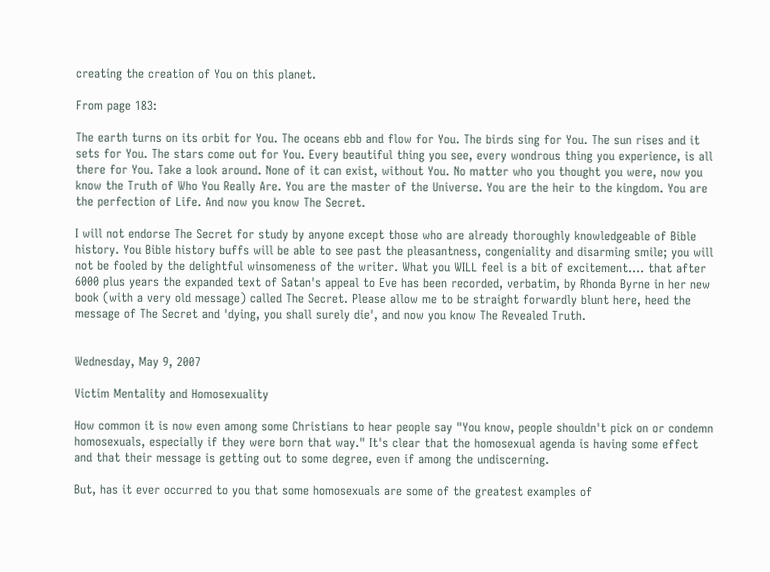creating the creation of You on this planet.

From page 183:

The earth turns on its orbit for You. The oceans ebb and flow for You. The birds sing for You. The sun rises and it sets for You. The stars come out for You. Every beautiful thing you see, every wondrous thing you experience, is all there for You. Take a look around. None of it can exist, without You. No matter who you thought you were, now you know the Truth of Who You Really Are. You are the master of the Universe. You are the heir to the kingdom. You are the perfection of Life. And now you know The Secret.

I will not endorse The Secret for study by anyone except those who are already thoroughly knowledgeable of Bible history. You Bible history buffs will be able to see past the pleasantness, congeniality and disarming smile; you will not be fooled by the delightful winsomeness of the writer. What you WILL feel is a bit of excitement.... that after 6000 plus years the expanded text of Satan's appeal to Eve has been recorded, verbatim, by Rhonda Byrne in her new book (with a very old message) called The Secret. Please allow me to be straight forwardly blunt here, heed the message of The Secret and 'dying, you shall surely die', and now you know The Revealed Truth.


Wednesday, May 9, 2007

Victim Mentality and Homosexuality

How common it is now even among some Christians to hear people say "You know, people shouldn't pick on or condemn homosexuals, especially if they were born that way." It's clear that the homosexual agenda is having some effect and that their message is getting out to some degree, even if among the undiscerning.

But, has it ever occurred to you that some homosexuals are some of the greatest examples of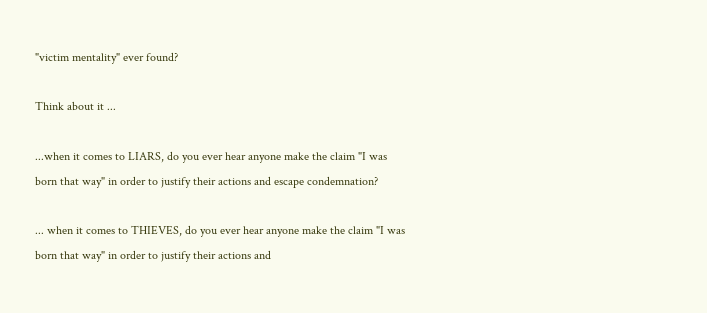"victim mentality" ever found?

Think about it ...

...when it comes to LIARS, do you ever hear anyone make the claim "I was born that way" in order to justify their actions and escape condemnation?

... when it comes to THIEVES, do you ever hear anyone make the claim "I was born that way" in order to justify their actions and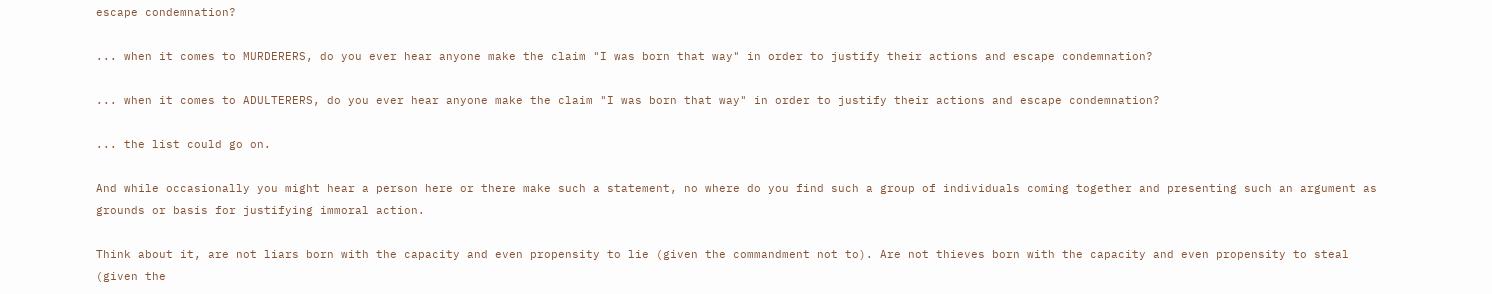escape condemnation?

... when it comes to MURDERERS, do you ever hear anyone make the claim "I was born that way" in order to justify their actions and escape condemnation?

... when it comes to ADULTERERS, do you ever hear anyone make the claim "I was born that way" in order to justify their actions and escape condemnation?

... the list could go on.

And while occasionally you might hear a person here or there make such a statement, no where do you find such a group of individuals coming together and presenting such an argument as grounds or basis for justifying immoral action.

Think about it, are not liars born with the capacity and even propensity to lie (given the commandment not to). Are not thieves born with the capacity and even propensity to steal (given the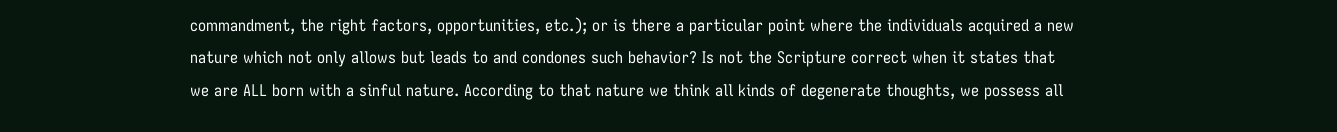commandment, the right factors, opportunities, etc.); or is there a particular point where the individuals acquired a new nature which not only allows but leads to and condones such behavior? Is not the Scripture correct when it states that we are ALL born with a sinful nature. According to that nature we think all kinds of degenerate thoughts, we possess all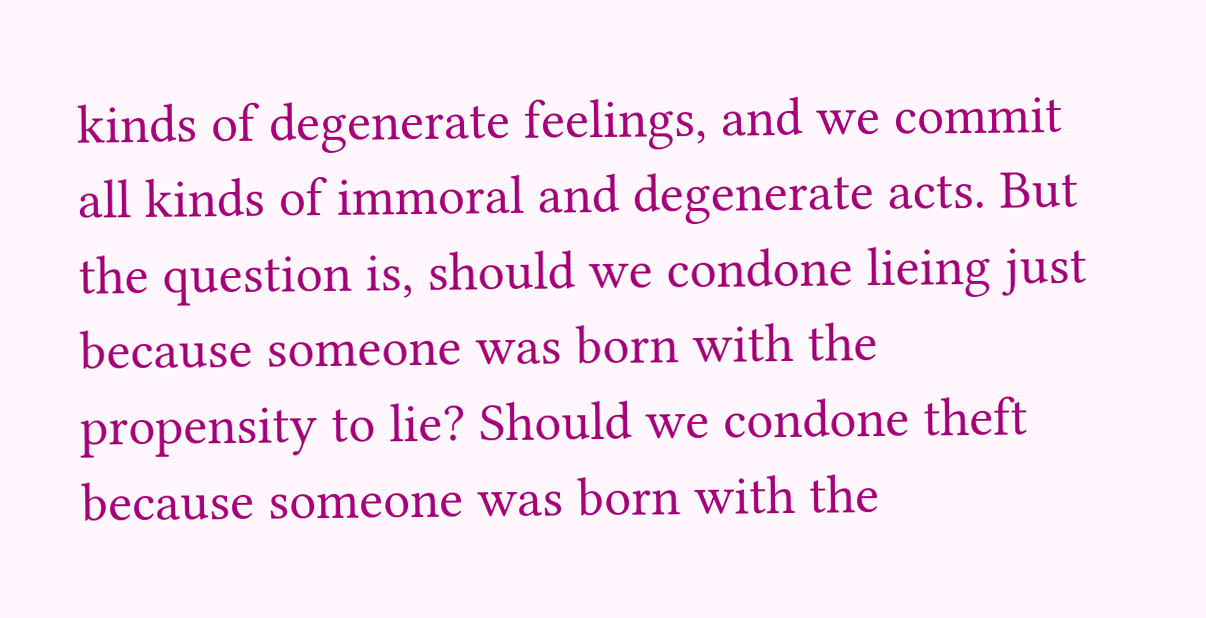kinds of degenerate feelings, and we commit all kinds of immoral and degenerate acts. But the question is, should we condone lieing just because someone was born with the propensity to lie? Should we condone theft because someone was born with the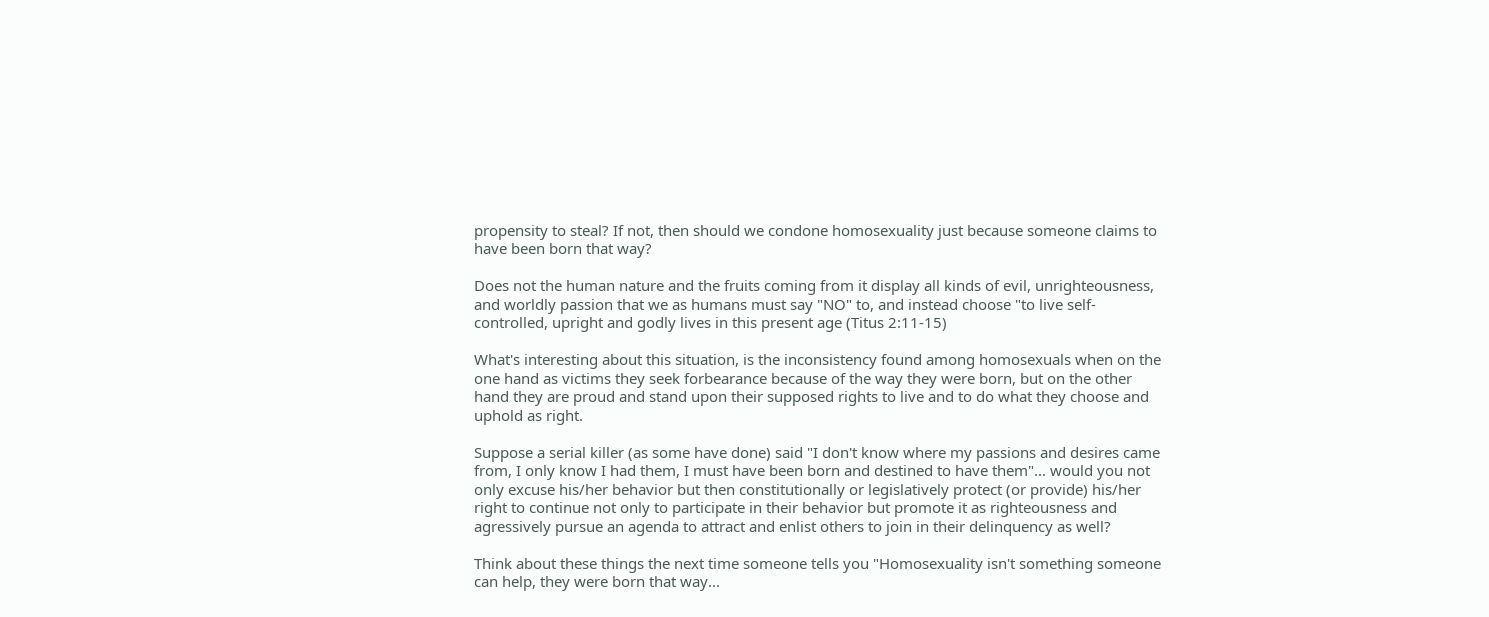propensity to steal? If not, then should we condone homosexuality just because someone claims to have been born that way?

Does not the human nature and the fruits coming from it display all kinds of evil, unrighteousness, and worldly passion that we as humans must say "NO" to, and instead choose "to live self-controlled, upright and godly lives in this present age (Titus 2:11-15)

What's interesting about this situation, is the inconsistency found among homosexuals when on the one hand as victims they seek forbearance because of the way they were born, but on the other hand they are proud and stand upon their supposed rights to live and to do what they choose and uphold as right.

Suppose a serial killer (as some have done) said "I don't know where my passions and desires came from, I only know I had them, I must have been born and destined to have them"... would you not only excuse his/her behavior but then constitutionally or legislatively protect (or provide) his/her right to continue not only to participate in their behavior but promote it as righteousness and agressively pursue an agenda to attract and enlist others to join in their delinquency as well?

Think about these things the next time someone tells you "Homosexuality isn't something someone can help, they were born that way...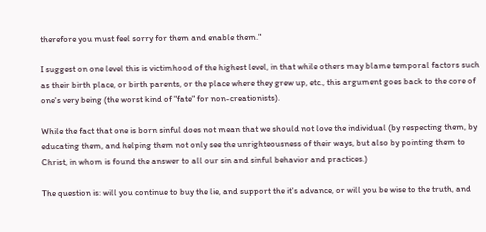therefore you must feel sorry for them and enable them."

I suggest on one level this is victimhood of the highest level, in that while others may blame temporal factors such as their birth place, or birth parents, or the place where they grew up, etc., this argument goes back to the core of one's very being (the worst kind of "fate" for non-creationists).

While the fact that one is born sinful does not mean that we should not love the individual (by respecting them, by educating them, and helping them not only see the unrighteousness of their ways, but also by pointing them to Christ, in whom is found the answer to all our sin and sinful behavior and practices.)

The question is: will you continue to buy the lie, and support the it's advance, or will you be wise to the truth, and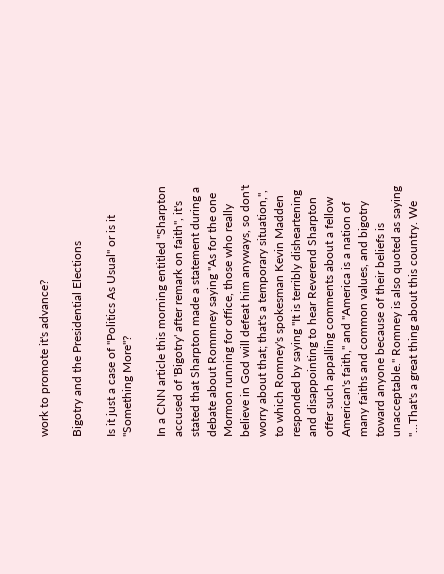work to promote it's advance?

Bigotry and the Presidential Elections

Is it just a case of "Politics As Usual" or is it "Something More"?

In a CNN article this morning entitled "Sharpton accused of 'Bigotry' after remark on faith", it's stated that Sharpton made a statement during a debate about Rommney saying "As for the one Mormon running for office, those who really believe in God will defeat him anyways, so don't worry about that; that's a temporary situation,", to which Romney's spokesman Kevin Madden responded by saying "It is terribly disheartening and disappointing to hear Reverend Sharpton offer such appalling comments about a fellow American's faith," and "America is a nation of many faiths and common values, and bigotry toward anyone because of their beliefs is unacceptable." Romney is also quoted as saying "...That's a great thing about this country. We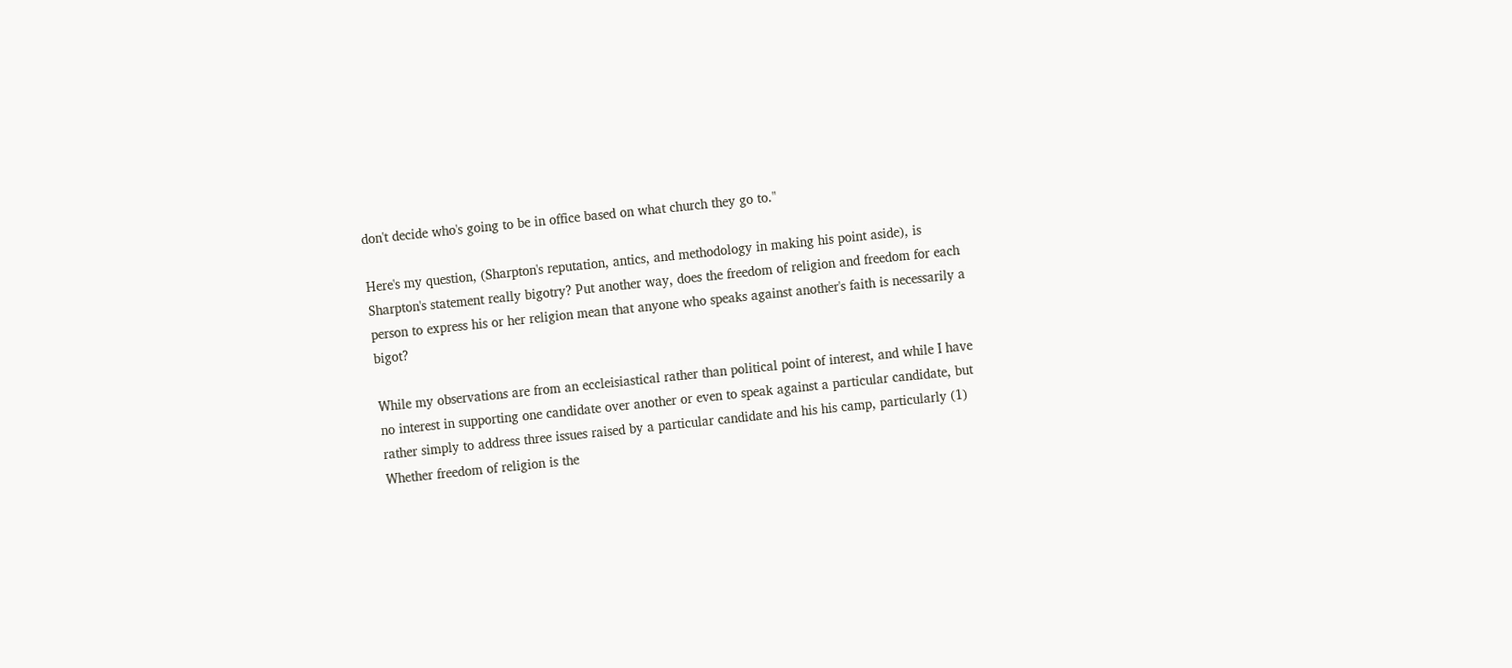don't decide who's going to be in office based on what church they go to."

Here's my question, (Sharpton's reputation, antics, and methodology in making his point aside), is Sharpton's statement really bigotry? Put another way, does the freedom of religion and freedom for each person to express his or her religion mean that anyone who speaks against another's faith is necessarily a bigot?

While my observations are from an eccleisiastical rather than political point of interest, and while I have no interest in supporting one candidate over another or even to speak against a particular candidate, but rather simply to address three issues raised by a particular candidate and his his camp, particularly (1) Whether freedom of religion is the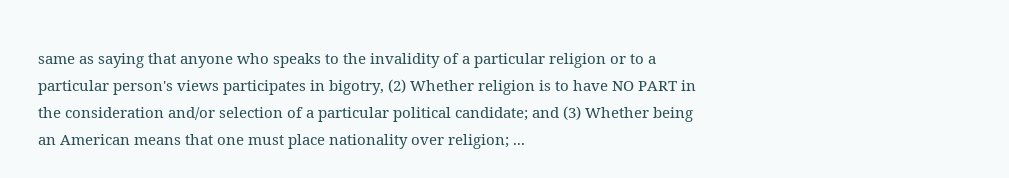same as saying that anyone who speaks to the invalidity of a particular religion or to a particular person's views participates in bigotry, (2) Whether religion is to have NO PART in the consideration and/or selection of a particular political candidate; and (3) Whether being an American means that one must place nationality over religion; ...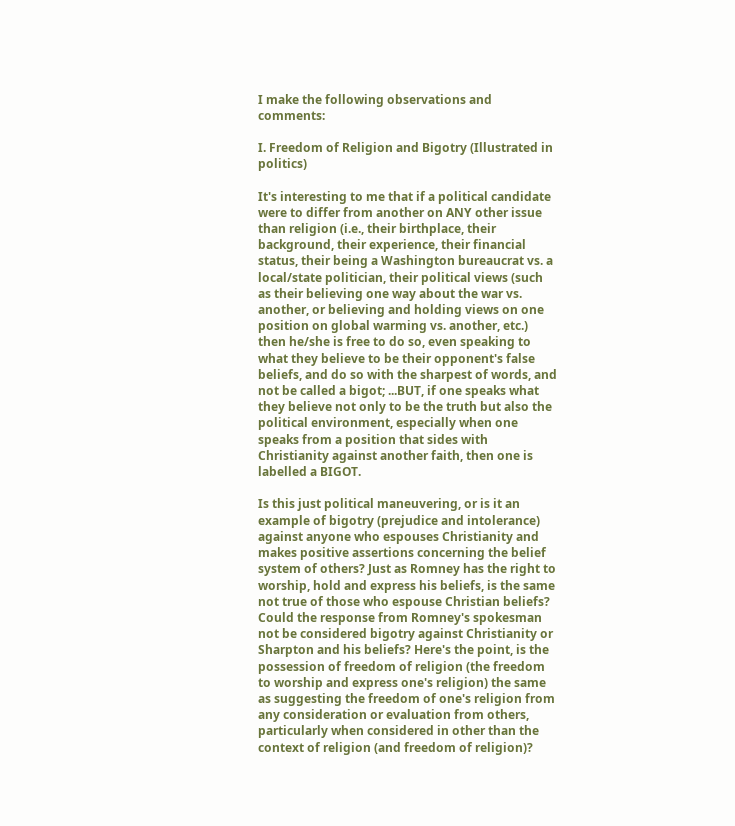I make the following observations and comments:

I. Freedom of Religion and Bigotry (Illustrated in politics)

It's interesting to me that if a political candidate were to differ from another on ANY other issue than religion (i.e., their birthplace, their background, their experience, their financial status, their being a Washington bureaucrat vs. a local/state politician, their political views (such as their believing one way about the war vs. another, or believing and holding views on one position on global warming vs. another, etc.) then he/she is free to do so, even speaking to what they believe to be their opponent's false beliefs, and do so with the sharpest of words, and not be called a bigot; ...BUT, if one speaks what they believe not only to be the truth but also the political environment, especially when one speaks from a position that sides with Christianity against another faith, then one is labelled a BIGOT.

Is this just political maneuvering, or is it an example of bigotry (prejudice and intolerance) against anyone who espouses Christianity and makes positive assertions concerning the belief system of others? Just as Romney has the right to worship, hold and express his beliefs, is the same not true of those who espouse Christian beliefs? Could the response from Romney's spokesman not be considered bigotry against Christianity or Sharpton and his beliefs? Here's the point, is the possession of freedom of religion (the freedom to worship and express one's religion) the same as suggesting the freedom of one's religion from any consideration or evaluation from others, particularly when considered in other than the context of religion (and freedom of religion)?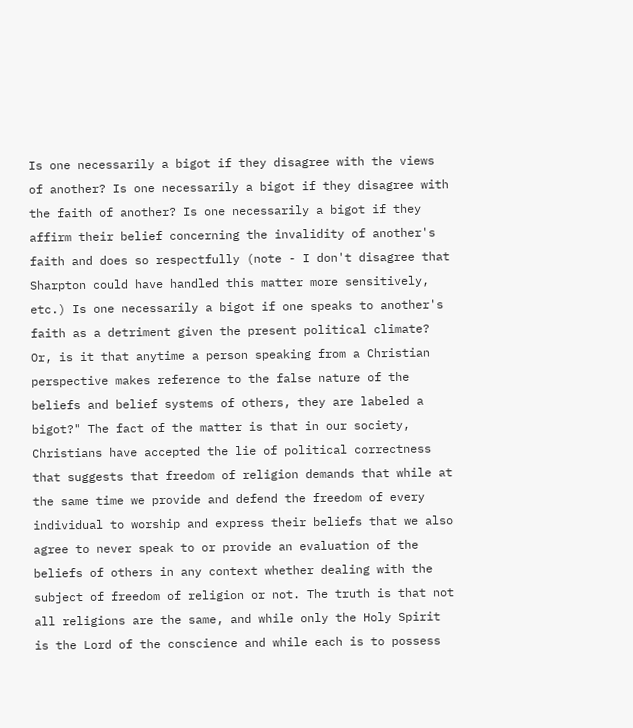Is one necessarily a bigot if they disagree with the views of another? Is one necessarily a bigot if they disagree with the faith of another? Is one necessarily a bigot if they affirm their belief concerning the invalidity of another's faith and does so respectfully (note - I don't disagree that Sharpton could have handled this matter more sensitively, etc.) Is one necessarily a bigot if one speaks to another's faith as a detriment given the present political climate? Or, is it that anytime a person speaking from a Christian perspective makes reference to the false nature of the beliefs and belief systems of others, they are labeled a bigot?" The fact of the matter is that in our society, Christians have accepted the lie of political correctness that suggests that freedom of religion demands that while at the same time we provide and defend the freedom of every individual to worship and express their beliefs that we also agree to never speak to or provide an evaluation of the beliefs of others in any context whether dealing with the subject of freedom of religion or not. The truth is that not all religions are the same, and while only the Holy Spirit is the Lord of the conscience and while each is to possess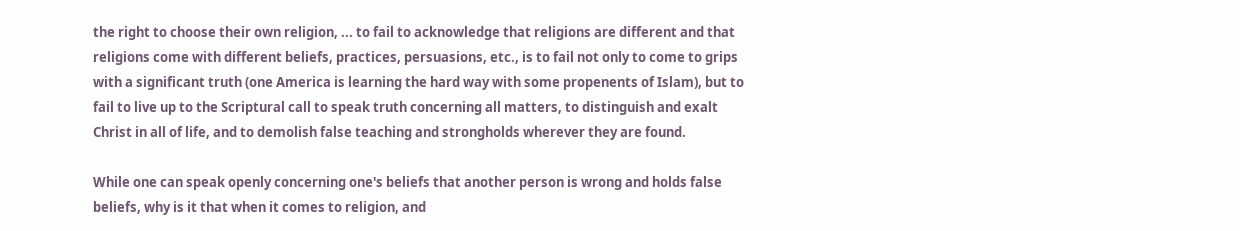the right to choose their own religion, ... to fail to acknowledge that religions are different and that religions come with different beliefs, practices, persuasions, etc., is to fail not only to come to grips with a significant truth (one America is learning the hard way with some propenents of Islam), but to fail to live up to the Scriptural call to speak truth concerning all matters, to distinguish and exalt Christ in all of life, and to demolish false teaching and strongholds wherever they are found.

While one can speak openly concerning one's beliefs that another person is wrong and holds false beliefs, why is it that when it comes to religion, and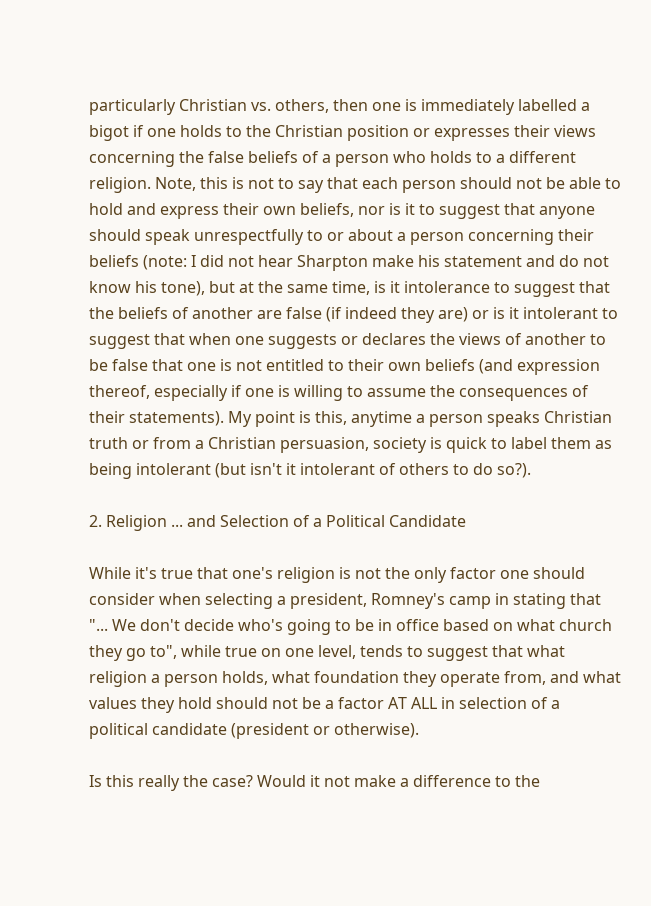particularly Christian vs. others, then one is immediately labelled a bigot if one holds to the Christian position or expresses their views concerning the false beliefs of a person who holds to a different religion. Note, this is not to say that each person should not be able to hold and express their own beliefs, nor is it to suggest that anyone should speak unrespectfully to or about a person concerning their beliefs (note: I did not hear Sharpton make his statement and do not know his tone), but at the same time, is it intolerance to suggest that the beliefs of another are false (if indeed they are) or is it intolerant to suggest that when one suggests or declares the views of another to be false that one is not entitled to their own beliefs (and expression thereof, especially if one is willing to assume the consequences of their statements). My point is this, anytime a person speaks Christian truth or from a Christian persuasion, society is quick to label them as being intolerant (but isn't it intolerant of others to do so?).

2. Religion ... and Selection of a Political Candidate

While it's true that one's religion is not the only factor one should consider when selecting a president, Romney's camp in stating that "... We don't decide who's going to be in office based on what church they go to", while true on one level, tends to suggest that what religion a person holds, what foundation they operate from, and what values they hold should not be a factor AT ALL in selection of a political candidate (president or otherwise).

Is this really the case? Would it not make a difference to the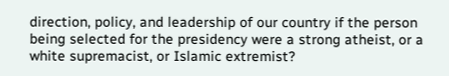direction, policy, and leadership of our country if the person being selected for the presidency were a strong atheist, or a white supremacist, or Islamic extremist?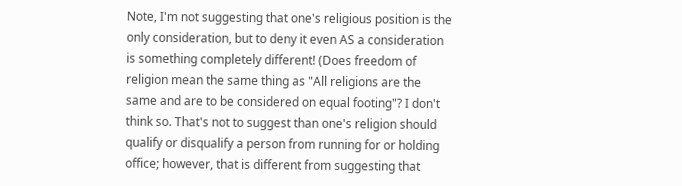Note, I'm not suggesting that one's religious position is the only consideration, but to deny it even AS a consideration is something completely different! (Does freedom of religion mean the same thing as "All religions are the same and are to be considered on equal footing"? I don't think so. That's not to suggest than one's religion should qualify or disqualify a person from running for or holding office; however, that is different from suggesting that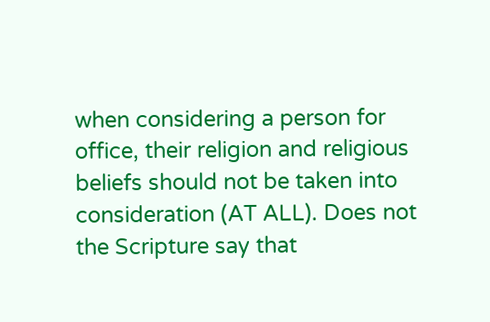when considering a person for office, their religion and religious beliefs should not be taken into consideration (AT ALL). Does not the Scripture say that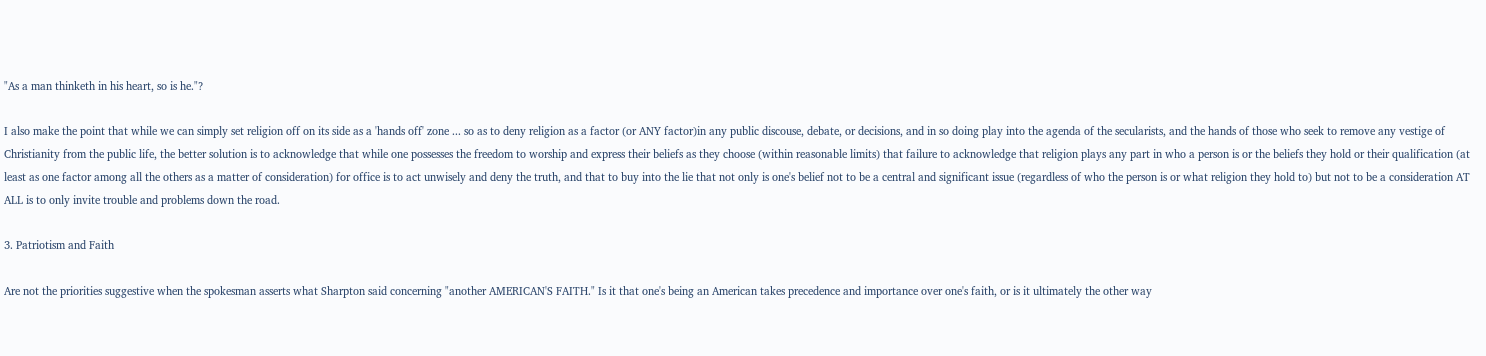"As a man thinketh in his heart, so is he."?

I also make the point that while we can simply set religion off on its side as a 'hands off' zone ... so as to deny religion as a factor (or ANY factor)in any public discouse, debate, or decisions, and in so doing play into the agenda of the secularists, and the hands of those who seek to remove any vestige of Christianity from the public life, the better solution is to acknowledge that while one possesses the freedom to worship and express their beliefs as they choose (within reasonable limits) that failure to acknowledge that religion plays any part in who a person is or the beliefs they hold or their qualification (at least as one factor among all the others as a matter of consideration) for office is to act unwisely and deny the truth, and that to buy into the lie that not only is one's belief not to be a central and significant issue (regardless of who the person is or what religion they hold to) but not to be a consideration AT ALL is to only invite trouble and problems down the road.

3. Patriotism and Faith

Are not the priorities suggestive when the spokesman asserts what Sharpton said concerning "another AMERICAN'S FAITH." Is it that one's being an American takes precedence and importance over one's faith, or is it ultimately the other way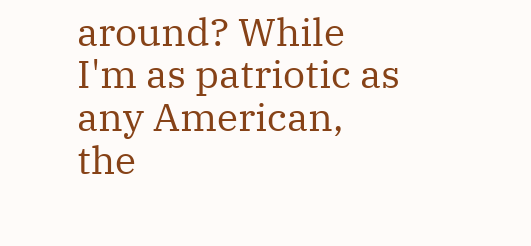around? While I'm as patriotic as any American, the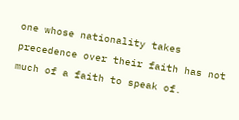one whose nationality takes precedence over their faith has not much of a faith to speak of.